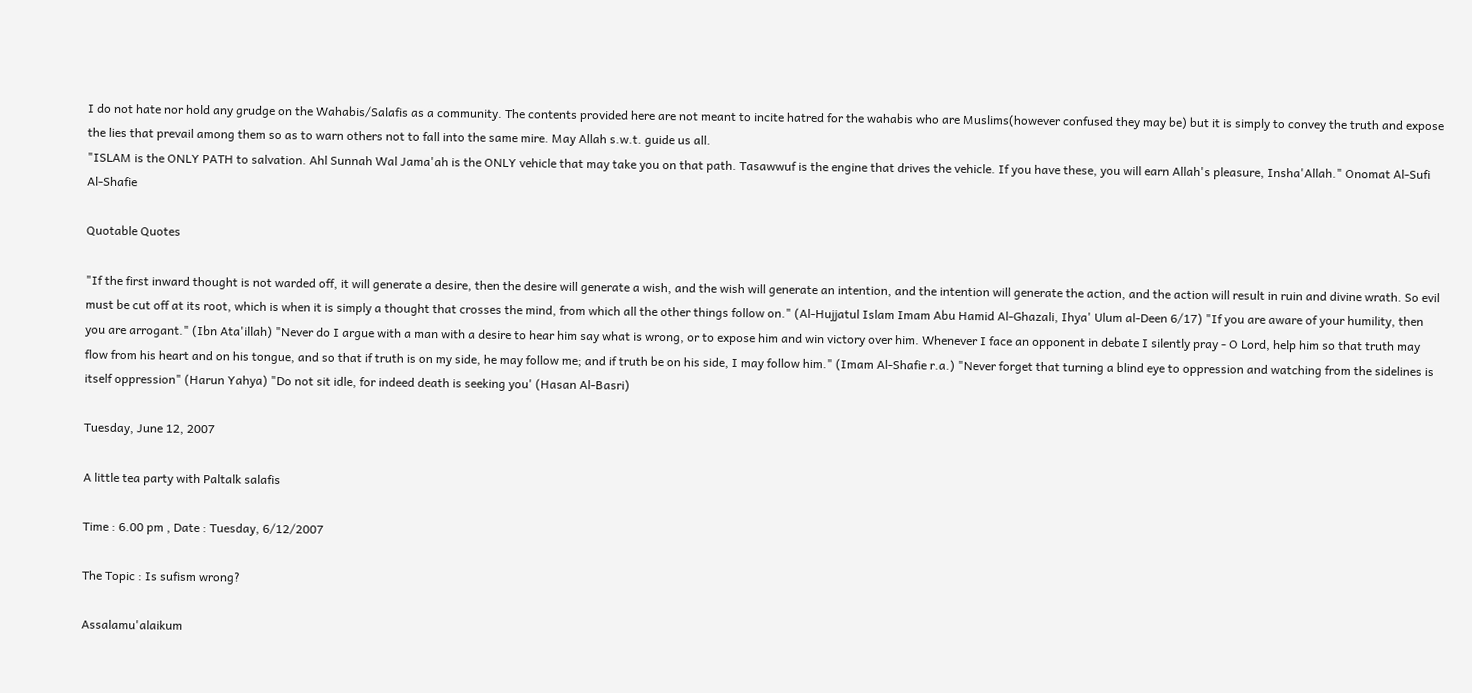I do not hate nor hold any grudge on the Wahabis/Salafis as a community. The contents provided here are not meant to incite hatred for the wahabis who are Muslims(however confused they may be) but it is simply to convey the truth and expose the lies that prevail among them so as to warn others not to fall into the same mire. May Allah s.w.t. guide us all.
"ISLAM is the ONLY PATH to salvation. Ahl Sunnah Wal Jama'ah is the ONLY vehicle that may take you on that path. Tasawwuf is the engine that drives the vehicle. If you have these, you will earn Allah's pleasure, Insha'Allah." Onomat Al-Sufi Al-Shafie

Quotable Quotes

"If the first inward thought is not warded off, it will generate a desire, then the desire will generate a wish, and the wish will generate an intention, and the intention will generate the action, and the action will result in ruin and divine wrath. So evil must be cut off at its root, which is when it is simply a thought that crosses the mind, from which all the other things follow on." (Al-Hujjatul Islam Imam Abu Hamid Al-Ghazali, Ihya' Ulum al-Deen 6/17) "If you are aware of your humility, then you are arrogant." (Ibn Ata'illah) "Never do I argue with a man with a desire to hear him say what is wrong, or to expose him and win victory over him. Whenever I face an opponent in debate I silently pray - O Lord, help him so that truth may flow from his heart and on his tongue, and so that if truth is on my side, he may follow me; and if truth be on his side, I may follow him." (Imam Al-Shafie r.a.) "Never forget that turning a blind eye to oppression and watching from the sidelines is itself oppression" (Harun Yahya) "Do not sit idle, for indeed death is seeking you' (Hasan Al-Basri)

Tuesday, June 12, 2007

A little tea party with Paltalk salafis

Time : 6.00 pm , Date : Tuesday, 6/12/2007

The Topic : Is sufism wrong?

Assalamu'alaikum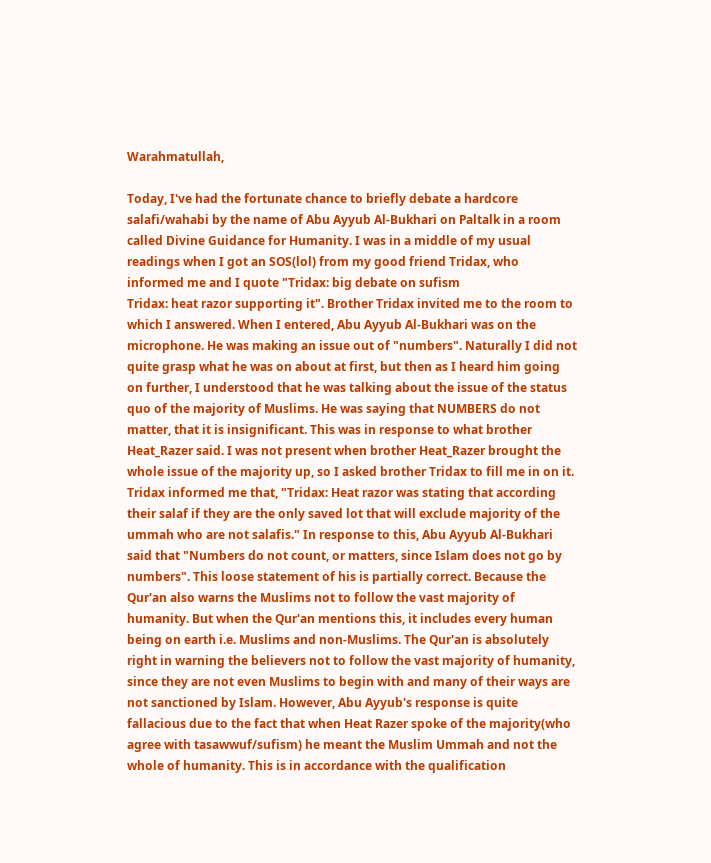Warahmatullah,

Today, I've had the fortunate chance to briefly debate a hardcore salafi/wahabi by the name of Abu Ayyub Al-Bukhari on Paltalk in a room called Divine Guidance for Humanity. I was in a middle of my usual readings when I got an SOS(lol) from my good friend Tridax, who informed me and I quote "Tridax: big debate on sufism
Tridax: heat razor supporting it". Brother Tridax invited me to the room to which I answered. When I entered, Abu Ayyub Al-Bukhari was on the microphone. He was making an issue out of "numbers". Naturally I did not quite grasp what he was on about at first, but then as I heard him going on further, I understood that he was talking about the issue of the status quo of the majority of Muslims. He was saying that NUMBERS do not matter, that it is insignificant. This was in response to what brother Heat_Razer said. I was not present when brother Heat_Razer brought the whole issue of the majority up, so I asked brother Tridax to fill me in on it. Tridax informed me that, "Tridax: Heat razor was stating that according their salaf if they are the only saved lot that will exclude majority of the ummah who are not salafis." In response to this, Abu Ayyub Al-Bukhari said that "Numbers do not count, or matters, since Islam does not go by numbers". This loose statement of his is partially correct. Because the Qur'an also warns the Muslims not to follow the vast majority of humanity. But when the Qur'an mentions this, it includes every human being on earth i.e. Muslims and non-Muslims. The Qur'an is absolutely right in warning the believers not to follow the vast majority of humanity, since they are not even Muslims to begin with and many of their ways are not sanctioned by Islam. However, Abu Ayyub's response is quite fallacious due to the fact that when Heat Razer spoke of the majority(who agree with tasawwuf/sufism) he meant the Muslim Ummah and not the whole of humanity. This is in accordance with the qualification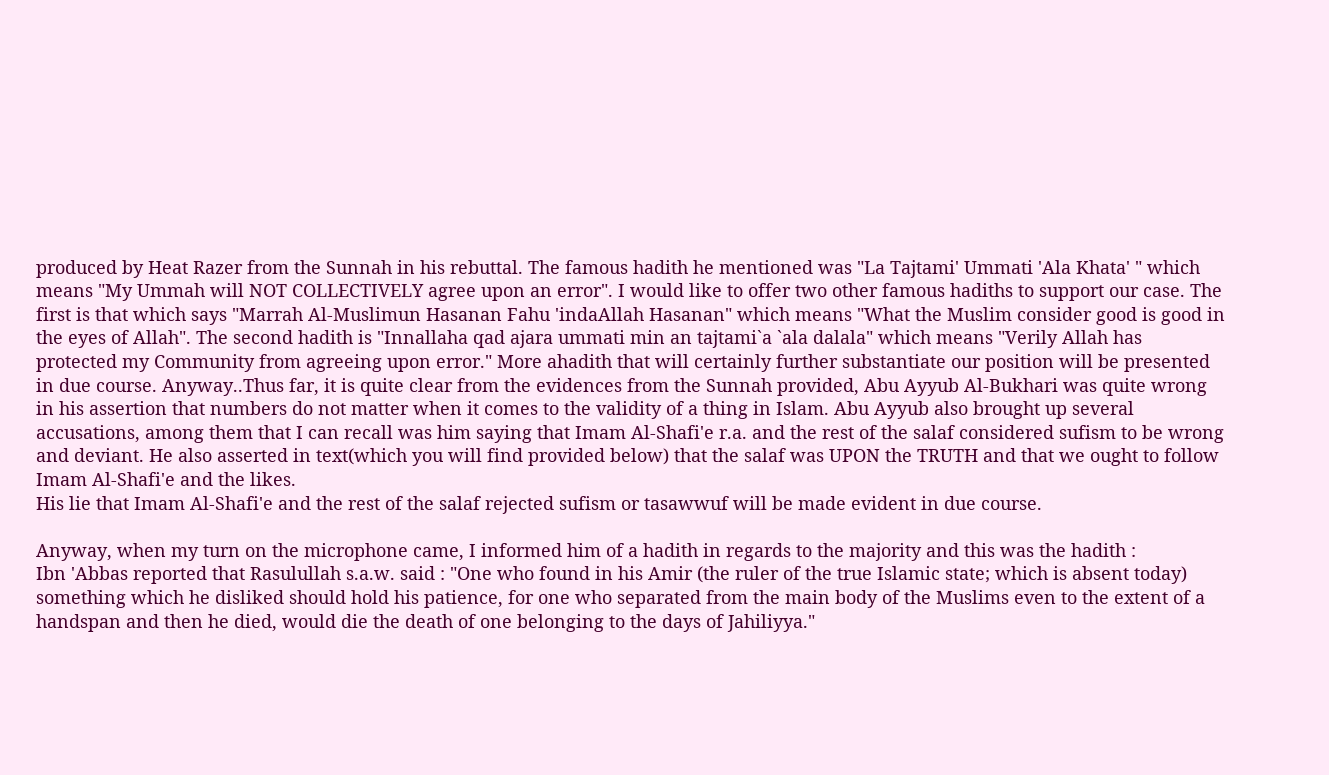produced by Heat Razer from the Sunnah in his rebuttal. The famous hadith he mentioned was "La Tajtami' Ummati 'Ala Khata' " which means "My Ummah will NOT COLLECTIVELY agree upon an error". I would like to offer two other famous hadiths to support our case. The first is that which says "Marrah Al-Muslimun Hasanan Fahu 'indaAllah Hasanan" which means "What the Muslim consider good is good in the eyes of Allah". The second hadith is "Innallaha qad ajara ummati min an tajtami`a `ala dalala" which means "Verily Allah has protected my Community from agreeing upon error." More ahadith that will certainly further substantiate our position will be presented in due course. Anyway..Thus far, it is quite clear from the evidences from the Sunnah provided, Abu Ayyub Al-Bukhari was quite wrong in his assertion that numbers do not matter when it comes to the validity of a thing in Islam. Abu Ayyub also brought up several accusations, among them that I can recall was him saying that Imam Al-Shafi'e r.a. and the rest of the salaf considered sufism to be wrong and deviant. He also asserted in text(which you will find provided below) that the salaf was UPON the TRUTH and that we ought to follow Imam Al-Shafi'e and the likes.
His lie that Imam Al-Shafi'e and the rest of the salaf rejected sufism or tasawwuf will be made evident in due course.

Anyway, when my turn on the microphone came, I informed him of a hadith in regards to the majority and this was the hadith :
Ibn 'Abbas reported that Rasulullah s.a.w. said : "One who found in his Amir (the ruler of the true Islamic state; which is absent today) something which he disliked should hold his patience, for one who separated from the main body of the Muslims even to the extent of a handspan and then he died, would die the death of one belonging to the days of Jahiliyya."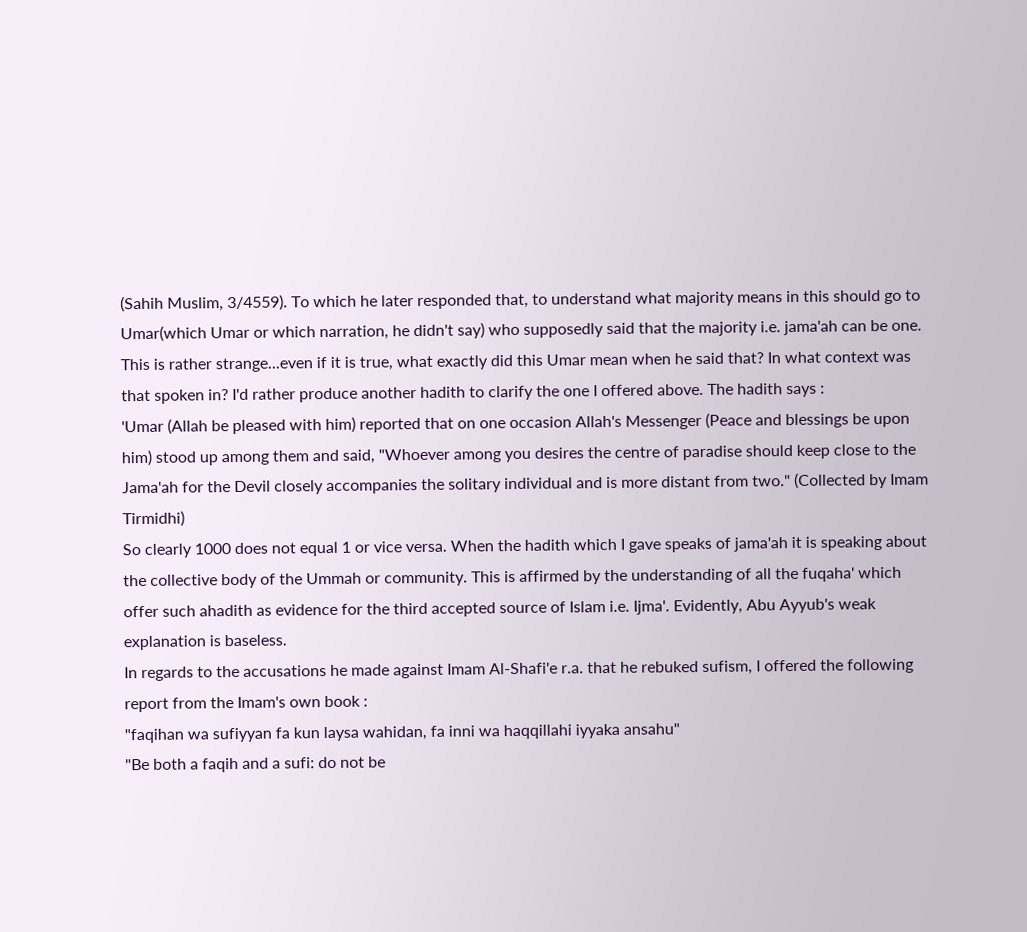(Sahih Muslim, 3/4559). To which he later responded that, to understand what majority means in this should go to Umar(which Umar or which narration, he didn't say) who supposedly said that the majority i.e. jama'ah can be one. This is rather strange...even if it is true, what exactly did this Umar mean when he said that? In what context was that spoken in? I'd rather produce another hadith to clarify the one I offered above. The hadith says :
'Umar (Allah be pleased with him) reported that on one occasion Allah's Messenger (Peace and blessings be upon him) stood up among them and said, "Whoever among you desires the centre of paradise should keep close to the Jama'ah for the Devil closely accompanies the solitary individual and is more distant from two." (Collected by Imam Tirmidhi)
So clearly 1000 does not equal 1 or vice versa. When the hadith which I gave speaks of jama'ah it is speaking about the collective body of the Ummah or community. This is affirmed by the understanding of all the fuqaha' which offer such ahadith as evidence for the third accepted source of Islam i.e. Ijma'. Evidently, Abu Ayyub's weak explanation is baseless.
In regards to the accusations he made against Imam Al-Shafi'e r.a. that he rebuked sufism, I offered the following report from the Imam's own book :
"faqihan wa sufiyyan fa kun laysa wahidan, fa inni wa haqqillahi iyyaka ansahu"
"Be both a faqih and a sufi: do not be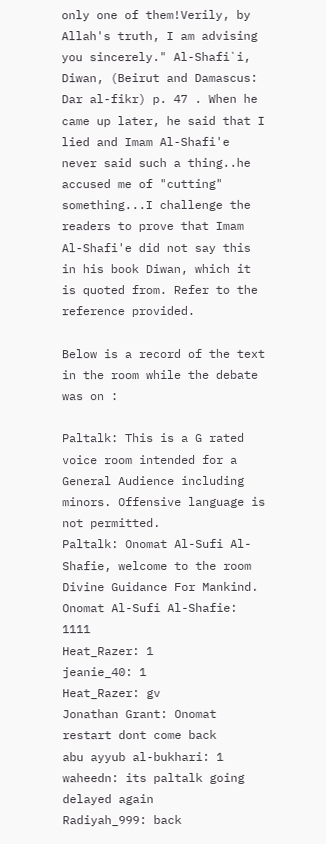only one of them!Verily, by Allah's truth, I am advising you sincerely." Al-Shafi`i, Diwan, (Beirut and Damascus: Dar al-fikr) p. 47 . When he came up later, he said that I lied and Imam Al-Shafi'e never said such a thing..he accused me of "cutting" something...I challenge the readers to prove that Imam Al-Shafi'e did not say this in his book Diwan, which it is quoted from. Refer to the reference provided.

Below is a record of the text in the room while the debate was on :

Paltalk: This is a G rated voice room intended for a General Audience including minors. Offensive language is not permitted.
Paltalk: Onomat Al-Sufi Al-Shafie, welcome to the room Divine Guidance For Mankind.
Onomat Al-Sufi Al-Shafie: 1111
Heat_Razer: 1
jeanie_40: 1
Heat_Razer: gv
Jonathan Grant: Onomat restart dont come back
abu ayyub al-bukhari: 1
waheedn: its paltalk going delayed again
Radiyah_999: back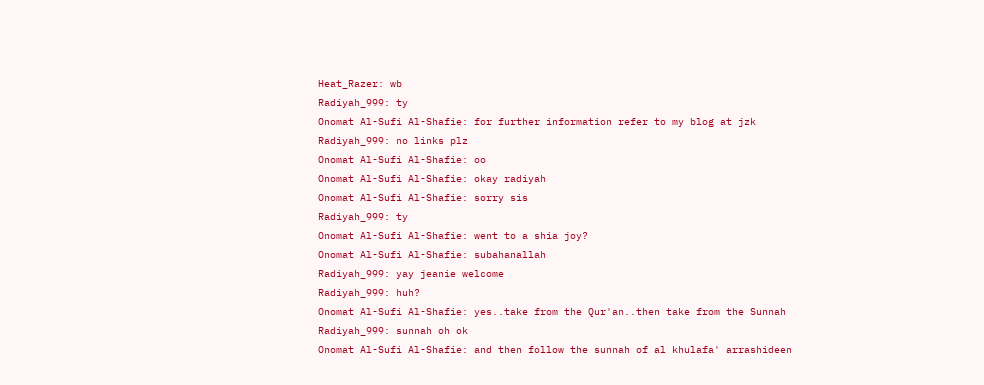Heat_Razer: wb
Radiyah_999: ty
Onomat Al-Sufi Al-Shafie: for further information refer to my blog at jzk
Radiyah_999: no links plz
Onomat Al-Sufi Al-Shafie: oo
Onomat Al-Sufi Al-Shafie: okay radiyah
Onomat Al-Sufi Al-Shafie: sorry sis
Radiyah_999: ty
Onomat Al-Sufi Al-Shafie: went to a shia joy?
Onomat Al-Sufi Al-Shafie: subahanallah
Radiyah_999: yay jeanie welcome
Radiyah_999: huh?
Onomat Al-Sufi Al-Shafie: yes..take from the Qur'an..then take from the Sunnah
Radiyah_999: sunnah oh ok
Onomat Al-Sufi Al-Shafie: and then follow the sunnah of al khulafa' arrashideen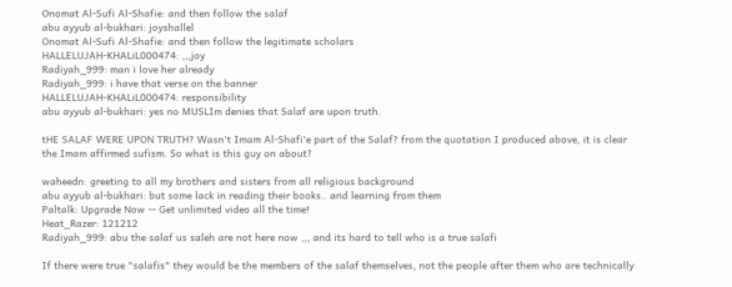Onomat Al-Sufi Al-Shafie: and then follow the salaf
abu ayyub al-bukhari: joyshallel
Onomat Al-Sufi Al-Shafie: and then follow the legitimate scholars
HALLELUJAH-KHALiL000474: ,,,joy
Radiyah_999: man i love her already
Radiyah_999: i have that verse on the banner
HALLELUJAH-KHALiL000474: responsibility
abu ayyub al-bukhari: yes no MUSLIm denies that Salaf are upon truth.

tHE SALAF WERE UPON TRUTH? Wasn't Imam Al-Shafi'e part of the Salaf? from the quotation I produced above, it is clear the Imam affirmed sufism. So what is this guy on about?

waheedn: greeting to all my brothers and sisters from all religious background
abu ayyub al-bukhari: but some lack in reading their books.. and learning from them
Paltalk: Upgrade Now -- Get unlimited video all the time!
Heat_Razer: 121212
Radiyah_999: abu the salaf us saleh are not here now ,,, and its hard to tell who is a true salafi

If there were true "salafis" they would be the members of the salaf themselves, not the people after them who are technically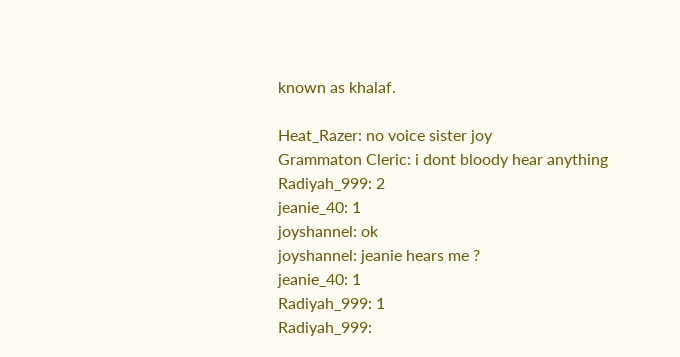known as khalaf.

Heat_Razer: no voice sister joy
Grammaton Cleric: i dont bloody hear anything
Radiyah_999: 2
jeanie_40: 1
joyshannel: ok
joyshannel: jeanie hears me ?
jeanie_40: 1
Radiyah_999: 1
Radiyah_999: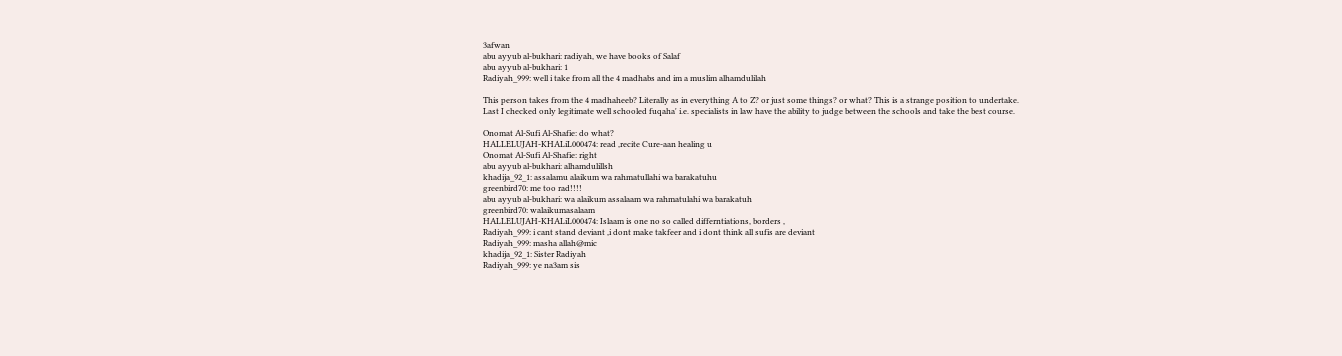3afwan
abu ayyub al-bukhari: radiyah, we have books of Salaf
abu ayyub al-bukhari: 1
Radiyah_999: well i take from all the 4 madhabs and im a muslim alhamdulilah

This person takes from the 4 madhaheeb? Literally as in everything A to Z? or just some things? or what? This is a strange position to undertake. Last I checked only legitimate well schooled fuqaha' i.e. specialists in law have the ability to judge between the schools and take the best course.

Onomat Al-Sufi Al-Shafie: do what?
HALLELUJAH-KHALiL000474: read ,recite Cure-aan healing u
Onomat Al-Sufi Al-Shafie: right
abu ayyub al-bukhari: alhamdulillsh
khadija_92_1: assalamu alaikum wa rahmatullahi wa barakatuhu
greenbird70: me too rad!!!!
abu ayyub al-bukhari: wa alaikum assalaam wa rahmatulahi wa barakatuh
greenbird70: walaikumasalaam
HALLELUJAH-KHALiL000474: Islaam is one no so called differntiations, borders ,
Radiyah_999: i cant stand deviant ,i dont make takfeer and i dont think all sufis are deviant
Radiyah_999: masha allah@mic
khadija_92_1: Sister Radiyah
Radiyah_999: ye na3am sis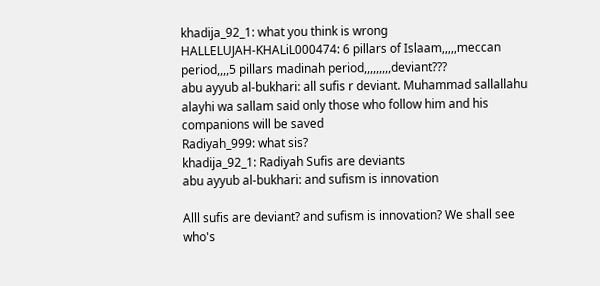khadija_92_1: what you think is wrong
HALLELUJAH-KHALiL000474: 6 pillars of Islaam,,,,,meccan period,,,,5 pillars madinah period,,,,,,,,,deviant???
abu ayyub al-bukhari: all sufis r deviant. Muhammad sallallahu alayhi wa sallam said only those who follow him and his companions will be saved
Radiyah_999: what sis?
khadija_92_1: Radiyah Sufis are deviants
abu ayyub al-bukhari: and sufism is innovation

Alll sufis are deviant? and sufism is innovation? We shall see who's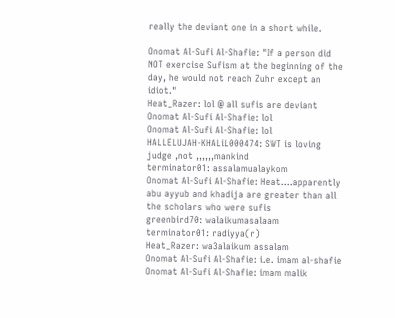really the deviant one in a short while.

Onomat Al-Sufi Al-Shafie: "If a person did NOT exercise Sufism at the beginning of the day, he would not reach Zuhr except an idiot."
Heat_Razer: lol @ all sufis are deviant
Onomat Al-Sufi Al-Shafie: lol
Onomat Al-Sufi Al-Shafie: lol
HALLELUJAH-KHALiL000474: SWT is loving judge ,not ,,,,,,mankind
terminator01: assalamualaykom
Onomat Al-Sufi Al-Shafie: Heat....apparently abu ayyub and khadija are greater than all the scholars who were sufis
greenbird70: walaikumasalaam
terminator01: radiyya(r)
Heat_Razer: wa3alaikum assalam
Onomat Al-Sufi Al-Shafie: i.e. imam al-shafie
Onomat Al-Sufi Al-Shafie: imam malik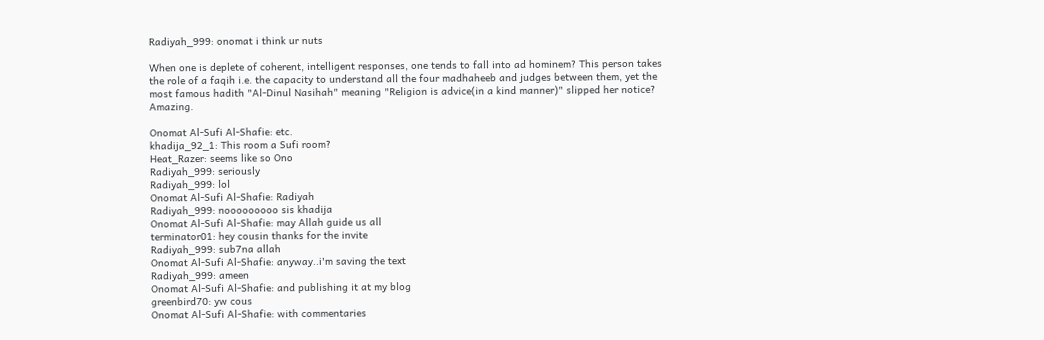Radiyah_999: onomat i think ur nuts

When one is deplete of coherent, intelligent responses, one tends to fall into ad hominem? This person takes the role of a faqih i.e. the capacity to understand all the four madhaheeb and judges between them, yet the most famous hadith "Al-Dinul Nasihah" meaning "Religion is advice(in a kind manner)" slipped her notice? Amazing.

Onomat Al-Sufi Al-Shafie: etc.
khadija_92_1: This room a Sufi room?
Heat_Razer: seems like so Ono
Radiyah_999: seriously
Radiyah_999: lol
Onomat Al-Sufi Al-Shafie: Radiyah
Radiyah_999: nooooooooo sis khadija
Onomat Al-Sufi Al-Shafie: may Allah guide us all
terminator01: hey cousin thanks for the invite
Radiyah_999: sub7na allah
Onomat Al-Sufi Al-Shafie: anyway..i'm saving the text
Radiyah_999: ameen
Onomat Al-Sufi Al-Shafie: and publishing it at my blog
greenbird70: yw cous
Onomat Al-Sufi Al-Shafie: with commentaries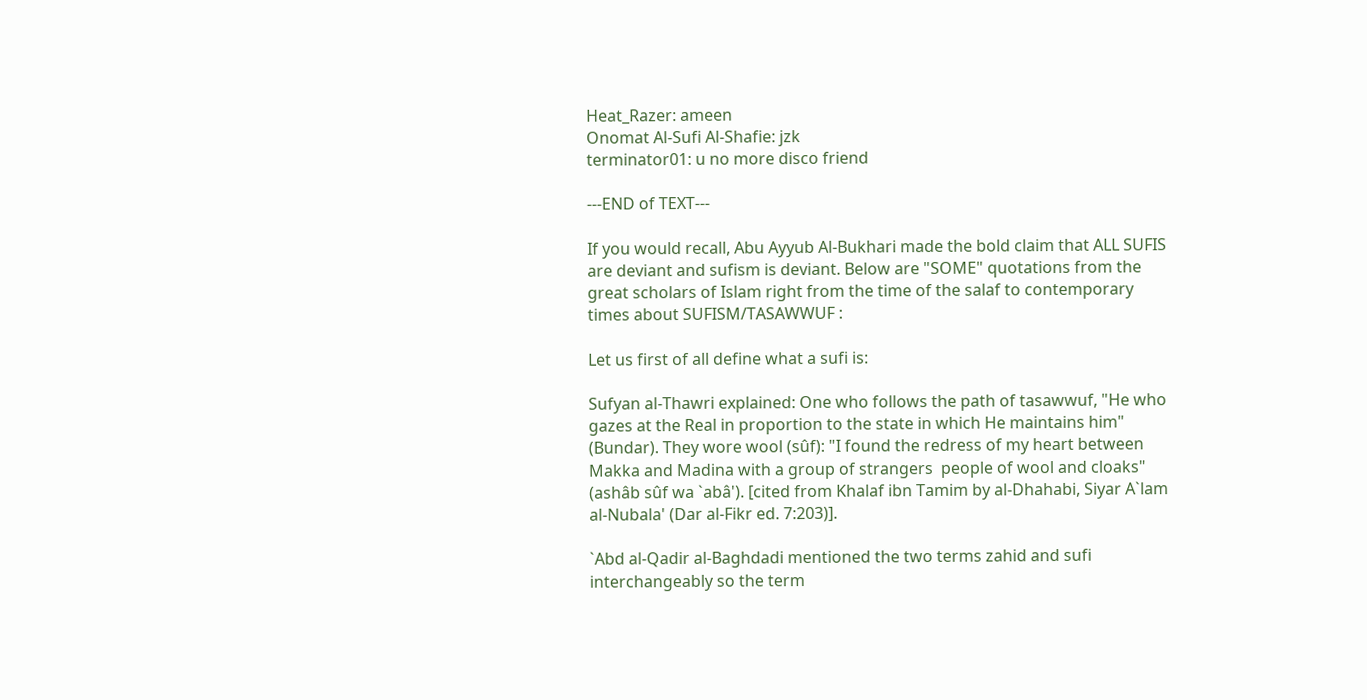Heat_Razer: ameen
Onomat Al-Sufi Al-Shafie: jzk
terminator01: u no more disco friend

---END of TEXT---

If you would recall, Abu Ayyub Al-Bukhari made the bold claim that ALL SUFIS are deviant and sufism is deviant. Below are "SOME" quotations from the great scholars of Islam right from the time of the salaf to contemporary times about SUFISM/TASAWWUF :

Let us first of all define what a sufi is:

Sufyan al-Thawri explained: One who follows the path of tasawwuf, "He who gazes at the Real in proportion to the state in which He maintains him" (Bundar). They wore wool (sûf): "I found the redress of my heart between Makka and Madina with a group of strangers  people of wool and cloaks" (ashâb sûf wa `abâ'). [cited from Khalaf ibn Tamim by al-Dhahabi, Siyar A`lam al-Nubala' (Dar al-Fikr ed. 7:203)].

`Abd al-Qadir al-Baghdadi mentioned the two terms zahid and sufi interchangeably so the term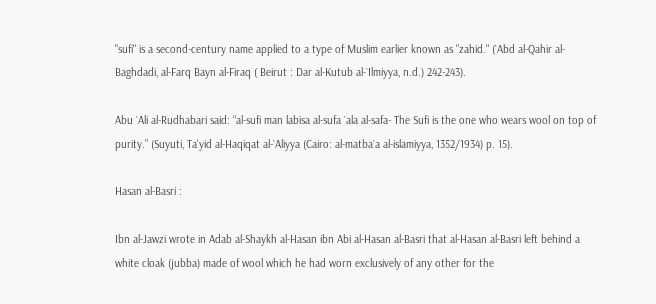"sufi" is a second-century name applied to a type of Muslim earlier known as "zahid." (`Abd al-Qahir al-Baghdadi, al-Farq Bayn al-Firaq ( Beirut : Dar al-Kutub al-`Ilmiyya, n.d.) 242-243).

Abu `Ali al-Rudhabari said: “al-sufi man labisa al-sufa `ala al-safa- The Sufi is the one who wears wool on top of purity.” (Suyuti, Ta'yid al-Haqiqat al-`Aliyya (Cairo: al-matba`a al-islamiyya, 1352/1934) p. 15).

Hasan al-Basri :

Ibn al-Jawzi wrote in Adab al-Shaykh al-Hasan ibn Abi al-Hasan al-Basri that al-Hasan al-Basri left behind a white cloak (jubba) made of wool which he had worn exclusively of any other for the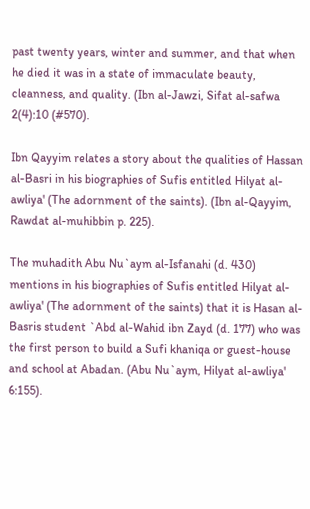past twenty years, winter and summer, and that when he died it was in a state of immaculate beauty, cleanness, and quality. (Ibn al-Jawzi, Sifat al-safwa 2(4):10 (#570).

Ibn Qayyim relates a story about the qualities of Hassan al-Basri in his biographies of Sufis entitled Hilyat al-awliya' (The adornment of the saints). (Ibn al-Qayyim, Rawdat al-muhibbin p. 225).

The muhadith Abu Nu`aym al-Isfanahi (d. 430) mentions in his biographies of Sufis entitled Hilyat al-awliya' (The adornment of the saints) that it is Hasan al-Basris student `Abd al-Wahid ibn Zayd (d. 177) who was the first person to build a Sufi khaniqa or guest-house and school at Abadan. (Abu Nu`aym, Hilyat al-awliya' 6:155).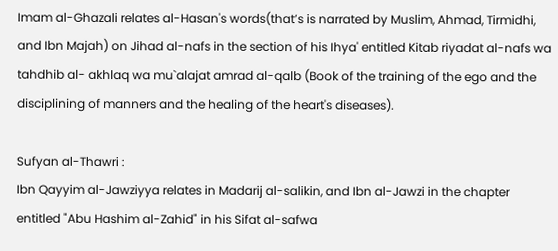Imam al-Ghazali relates al-Hasan's words(that’s is narrated by Muslim, Ahmad, Tirmidhi, and Ibn Majah) on Jihad al-nafs in the section of his Ihya' entitled Kitab riyadat al-nafs wa tahdhib al- akhlaq wa mu`alajat amrad al-qalb (Book of the training of the ego and the disciplining of manners and the healing of the heart's diseases).

Sufyan al-Thawri :
Ibn Qayyim al-Jawziyya relates in Madarij al-salikin, and Ibn al-Jawzi in the chapter entitled "Abu Hashim al-Zahid" in his Sifat al-safwa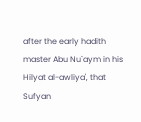after the early hadith master Abu Nu`aym in his Hilyat al-awliya', that Sufyan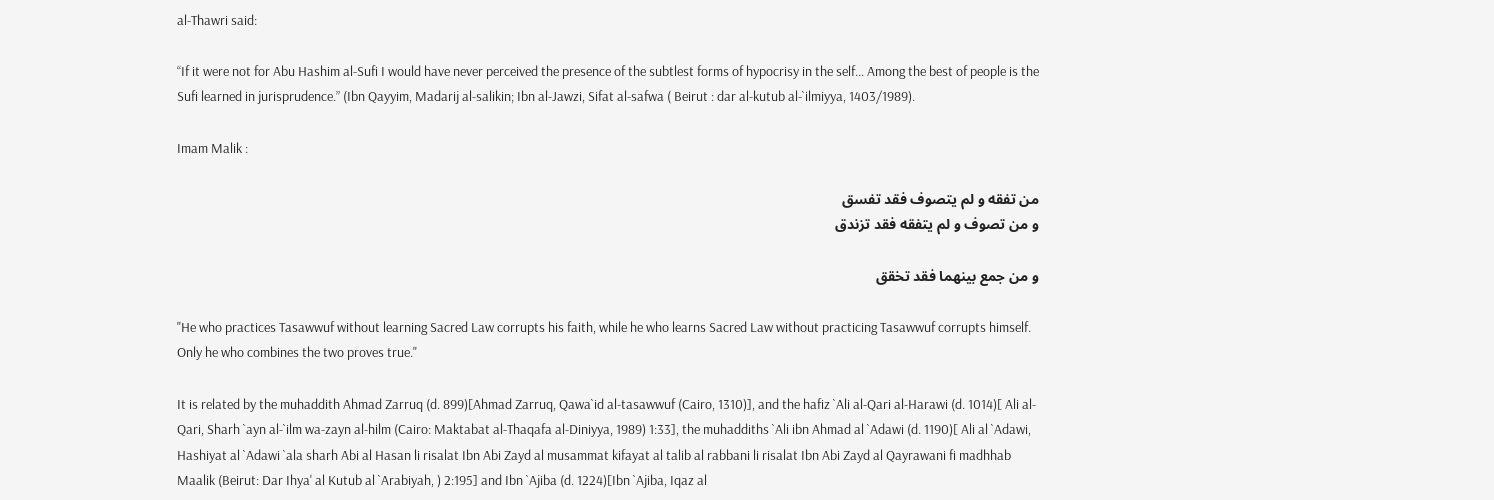al-Thawri said:

“If it were not for Abu Hashim al-Sufi I would have never perceived the presence of the subtlest forms of hypocrisy in the self... Among the best of people is the Sufi learned in jurisprudence.” (Ibn Qayyim, Madarij al-salikin; Ibn al-Jawzi, Sifat al-safwa ( Beirut : dar al-kutub al-`ilmiyya, 1403/1989).

Imam Malik :

من تفقه و لم يتصوف فقد تفسق
و من تصوف و لم يتفقه فقد تزندق

و من جمع بينهما فقد تخقق

"He who practices Tasawwuf without learning Sacred Law corrupts his faith, while he who learns Sacred Law without practicing Tasawwuf corrupts himself. Only he who combines the two proves true."

It is related by the muhaddith Ahmad Zarruq (d. 899)[Ahmad Zarruq, Qawa`id al-tasawwuf (Cairo, 1310)], and the hafiz `Ali al-Qari al-Harawi (d. 1014)[ Ali al-Qari, Sharh `ayn al-`ilm wa-zayn al-hilm (Cairo: Maktabat al-Thaqafa al-Diniyya, 1989) 1:33], the muhaddiths `Ali ibn Ahmad al `Adawi (d. 1190)[ Ali al `Adawi, Hashiyat al `Adawi `ala sharh Abi al Hasan li risalat Ibn Abi Zayd al musammat kifayat al talib al rabbani li risalat Ibn Abi Zayd al Qayrawani fi madhhab Maalik (Beirut: Dar Ihya' al Kutub al `Arabiyah, ) 2:195] and Ibn `Ajiba (d. 1224)[Ibn `Ajiba, Iqaz al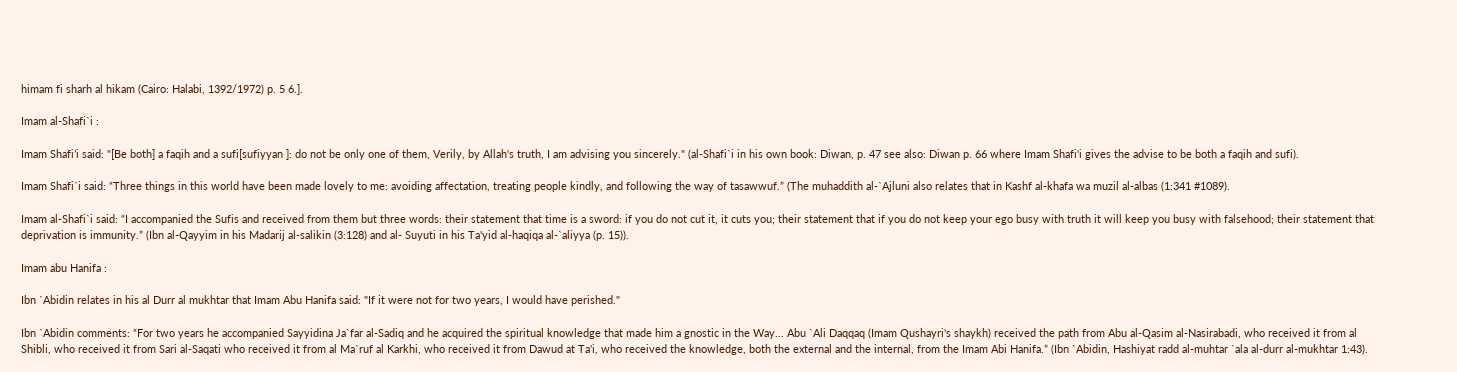himam fi sharh al hikam (Cairo: Halabi, 1392/1972) p. 5 6.].

Imam al-Shafi`i :

Imam Shafi’i said: "[Be both] a faqih and a sufi[sufiyyan ]: do not be only one of them, Verily, by Allah's truth, I am advising you sincerely." (al-Shafi`i in his own book: Diwan, p. 47 see also: Diwan p. 66 where Imam Shafi'i gives the advise to be both a faqih and sufi).

Imam Shafi`i said: “Three things in this world have been made lovely to me: avoiding affectation, treating people kindly, and following the way of tasawwuf.” (The muhaddith al-`Ajluni also relates that in Kashf al-khafa wa muzil al-albas (1:341 #1089).

Imam al-Shafi`i said: “I accompanied the Sufis and received from them but three words: their statement that time is a sword: if you do not cut it, it cuts you; their statement that if you do not keep your ego busy with truth it will keep you busy with falsehood; their statement that deprivation is immunity.” (Ibn al-Qayyim in his Madarij al-salikin (3:128) and al- Suyuti in his Ta'yid al-haqiqa al-`aliyya (p. 15)).

Imam abu Hanifa :

Ibn `Abidin relates in his al Durr al mukhtar that Imam Abu Hanifa said: "If it were not for two years, I would have perished."

Ibn `Abidin comments: “For two years he accompanied Sayyidina Ja`far al-Sadiq and he acquired the spiritual knowledge that made him a gnostic in the Way... Abu `Ali Daqqaq (Imam Qushayri's shaykh) received the path from Abu al-Qasim al-Nasirabadi, who received it from al Shibli, who received it from Sari al-Saqati who received it from al Ma`ruf al Karkhi, who received it from Dawud at Ta'i, who received the knowledge, both the external and the internal, from the Imam Abi Hanifa.” (Ibn `Abidin, Hashiyat radd al-muhtar `ala al-durr al-mukhtar 1:43).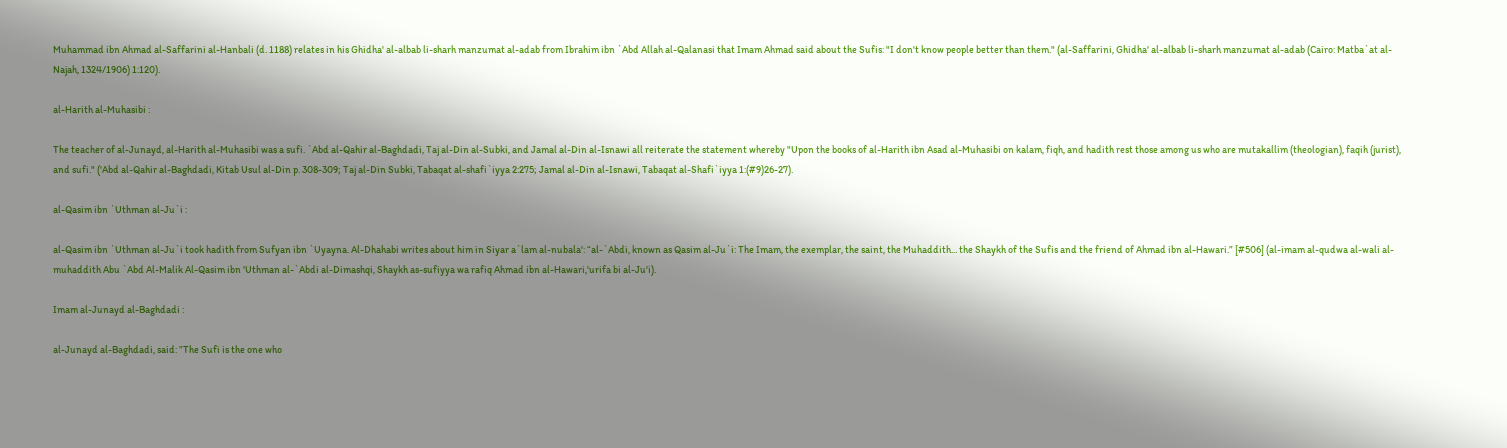Muhammad ibn Ahmad al-Saffarini al-Hanbali (d. 1188) relates in his Ghidha' al-albab li-sharh manzumat al-adab from Ibrahim ibn `Abd Allah al-Qalanasi that Imam Ahmad said about the Sufis: "I don't know people better than them." (al-Saffarini, Ghidha' al-albab li-sharh manzumat al-adab (Cairo: Matba`at al-Najah, 1324/1906) 1:120).

al-Harith al-Muhasibi :

The teacher of al-Junayd, al-Harith al-Muhasibi was a sufi. `Abd al-Qahir al-Baghdadi, Taj al-Din al-Subki, and Jamal al-Din al-Isnawi all reiterate the statement whereby "Upon the books of al-Harith ibn Asad al-Muhasibi on kalam, fiqh, and hadith rest those among us who are mutakallim (theologian), faqih (jurist), and sufi." ('Abd al-Qahir al-Baghdadi, Kitab Usul al-Din p. 308-309; Taj al-Din Subki, Tabaqat al-shafi`iyya 2:275; Jamal al-Din al-Isnawi, Tabaqat al-Shafi`iyya 1:(#9)26-27).

al-Qasim ibn `Uthman al-Ju`i :

al-Qasim ibn `Uthman al-Ju`i took hadith from Sufyan ibn `Uyayna. Al-Dhahabi writes about him in Siyar a`lam al-nubala': “al-`Abdi, known as Qasim al-Ju`i: The Imam, the exemplar, the saint, the Muhaddith... the Shaykh of the Sufis and the friend of Ahmad ibn al-Hawari.” [#506] (al-imam al-qudwa al-wali al-muhaddith Abu `Abd Al-Malik Al-Qasim ibn 'Uthman al-`Abdi al-Dimashqi, Shaykh as-sufiyya wa rafiq Ahmad ibn al-Hawari,'urifa bi al-Ju'i).

Imam al-Junayd al-Baghdadi :

al-Junayd al-Baghdadi, said: ”The Sufi is the one who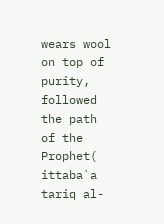wears wool on top of purity, followed the path of the Prophet( ittaba`a tariq al-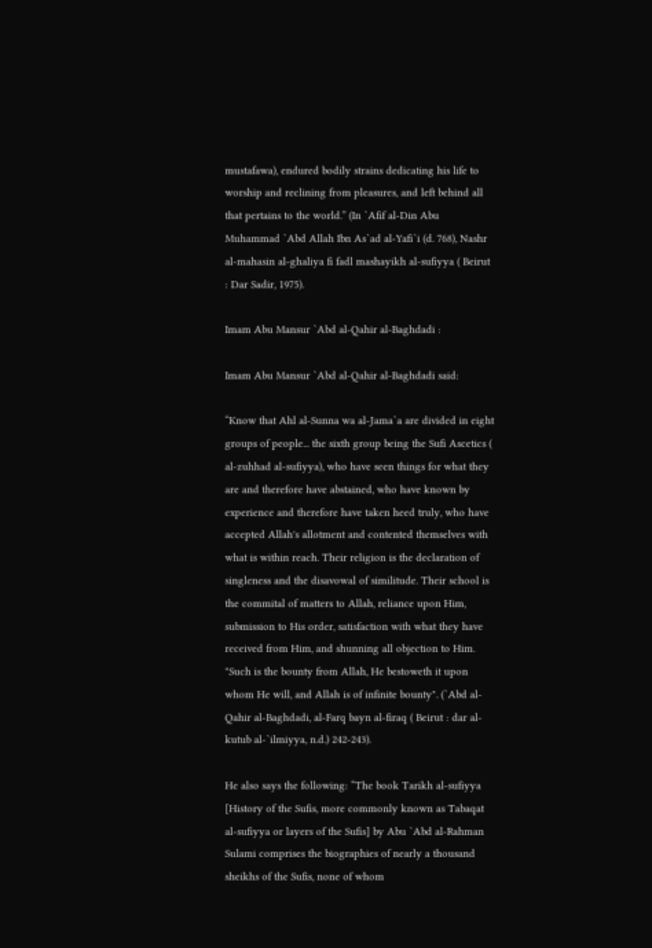mustafawa), endured bodily strains dedicating his life to worship and reclining from pleasures, and left behind all that pertains to the world.” (In `Afif al-Din Abu Muhammad `Abd Allah Ibn As`ad al-Yafi`i (d. 768), Nashr al-mahasin al-ghaliya fi fadl mashayikh al-sufiyya ( Beirut : Dar Sadir, 1975).

Imam Abu Mansur `Abd al-Qahir al-Baghdadi :

Imam Abu Mansur `Abd al-Qahir al-Baghdadi said:

“Know that Ahl al-Sunna wa al-Jama`a are divided in eight groups of people... the sixth group being the Sufi Ascetics ( al-zuhhad al-sufiyya), who have seen things for what they are and therefore have abstained, who have known by experience and therefore have taken heed truly, who have accepted Allah's allotment and contented themselves with what is within reach. Their religion is the declaration of singleness and the disavowal of similitude. Their school is the commital of matters to Allah, reliance upon Him, submission to His order, satisfaction with what they have received from Him, and shunning all objection to Him. "Such is the bounty from Allah, He bestoweth it upon whom He will, and Allah is of infinite bounty". (`Abd al-Qahir al-Baghdadi, al-Farq bayn al-firaq ( Beirut : dar al-kutub al-`ilmiyya, n.d.) 242-243).

He also says the following: “The book Tarikh al-sufiyya [History of the Sufis, more commonly known as Tabaqat al-sufiyya or layers of the Sufis] by Abu `Abd al-Rahman Sulami comprises the biographies of nearly a thousand sheikhs of the Sufis, none of whom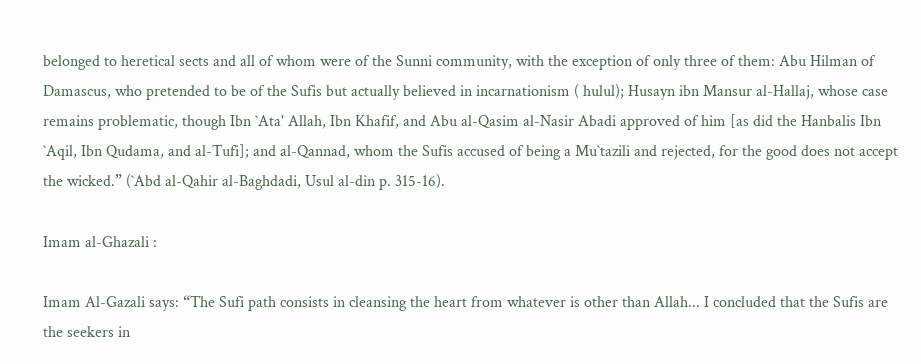belonged to heretical sects and all of whom were of the Sunni community, with the exception of only three of them: Abu Hilman of Damascus, who pretended to be of the Sufis but actually believed in incarnationism ( hulul); Husayn ibn Mansur al-Hallaj, whose case remains problematic, though Ibn `Ata' Allah, Ibn Khafif, and Abu al-Qasim al-Nasir Abadi approved of him [as did the Hanbalis Ibn `Aqil, Ibn Qudama, and al-Tufi]; and al-Qannad, whom the Sufis accused of being a Mu`tazili and rejected, for the good does not accept the wicked.” (`Abd al-Qahir al-Baghdadi, Usul al-din p. 315-16).

Imam al-Ghazali :

Imam Al-Gazali says: “The Sufi path consists in cleansing the heart from whatever is other than Allah... I concluded that the Sufis are the seekers in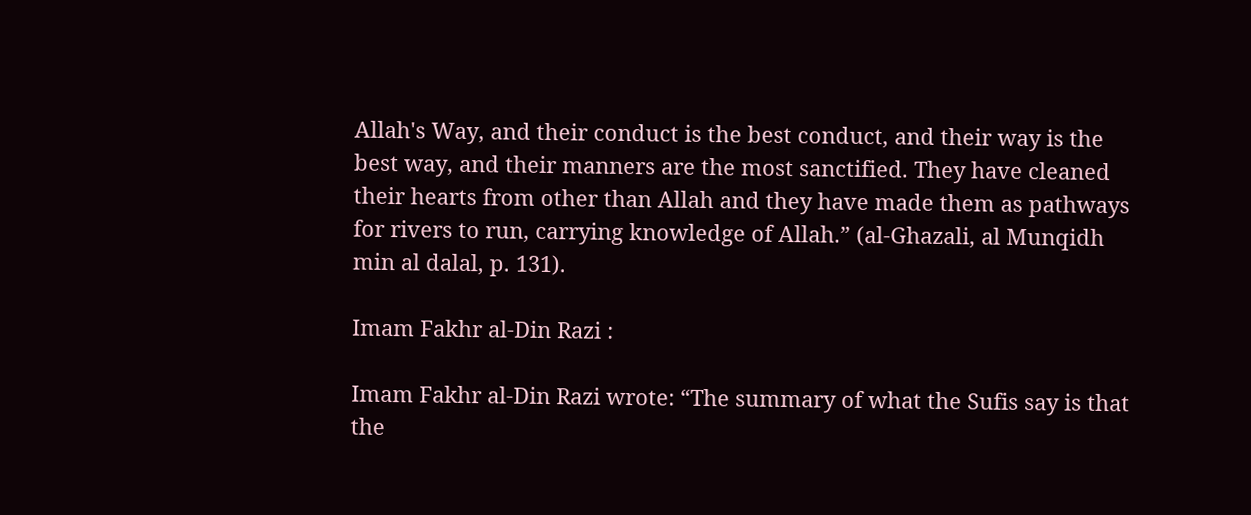Allah's Way, and their conduct is the best conduct, and their way is the best way, and their manners are the most sanctified. They have cleaned their hearts from other than Allah and they have made them as pathways for rivers to run, carrying knowledge of Allah.” (al-Ghazali, al Munqidh min al dalal, p. 131).

Imam Fakhr al-Din Razi :

Imam Fakhr al-Din Razi wrote: “The summary of what the Sufis say is that the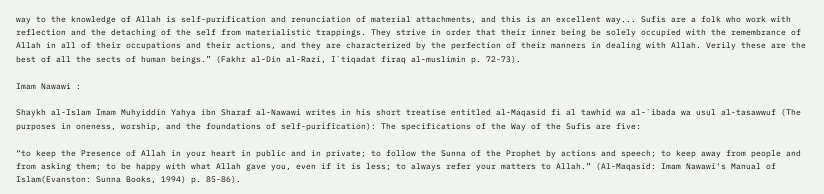way to the knowledge of Allah is self-purification and renunciation of material attachments, and this is an excellent way... Sufis are a folk who work with reflection and the detaching of the self from materialistic trappings. They strive in order that their inner being be solely occupied with the remembrance of Allah in all of their occupations and their actions, and they are characterized by the perfection of their manners in dealing with Allah. Verily these are the best of all the sects of human beings.” (Fakhr al-Din al-Razi, I`tiqadat firaq al-muslimin p. 72-73).

Imam Nawawi :

Shaykh al-Islam Imam Muhyiddin Yahya ibn Sharaf al-Nawawi writes in his short treatise entitled al-Maqasid fi al tawhid wa al-`ibada wa usul al-tasawwuf (The purposes in oneness, worship, and the foundations of self-purification): The specifications of the Way of the Sufis are five:

“to keep the Presence of Allah in your heart in public and in private; to follow the Sunna of the Prophet by actions and speech; to keep away from people and from asking them; to be happy with what Allah gave you, even if it is less; to always refer your matters to Allah.” (Al-Maqasid: Imam Nawawi's Manual of Islam(Evanston: Sunna Books, 1994) p. 85-86).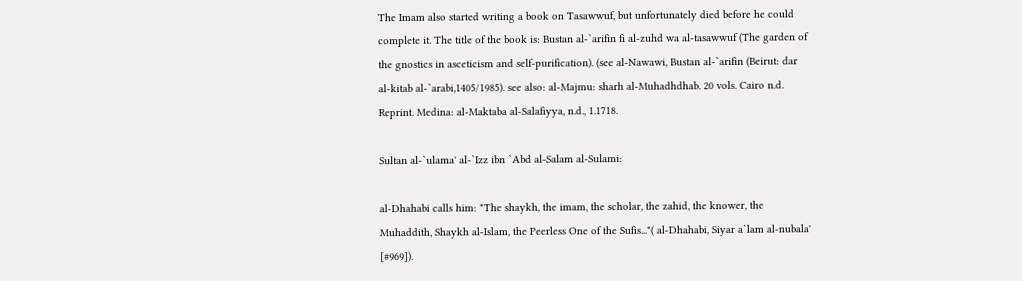The Imam also started writing a book on Tasawwuf, but unfortunately died before he could complete it. The title of the book is: Bustan al-`arifin fi al-zuhd wa al-tasawwuf (The garden of the gnostics in asceticism and self-purification). (see al-Nawawi, Bustan al-`arifin (Beirut: dar al-kitab al-`arabi,1405/1985). see also: al-Majmu: sharh al-Muhadhdhab. 20 vols. Cairo n.d. Reprint. Medina: al-Maktaba al-Salafiyya, n.d., 1.1718.

Sultan al-`ulama' al-`Izz ibn `Abd al-Salam al-Sulami:

al-Dhahabi calls him: "The shaykh, the imam, the scholar, the zahid, the knower, the Muhaddith, Shaykh al-Islam, the Peerless One of the Sufis..."( al-Dhahabi, Siyar a`lam al-nubala' [#969]).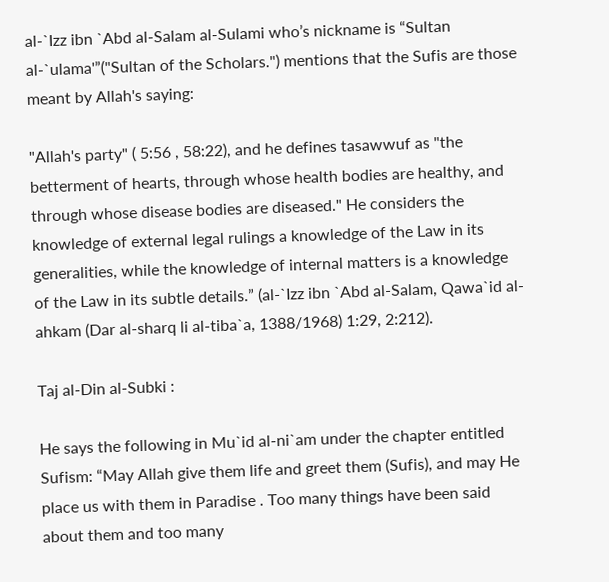al-`Izz ibn `Abd al-Salam al-Sulami who’s nickname is “Sultan al-`ulama'”("Sultan of the Scholars.") mentions that the Sufis are those meant by Allah's saying:

"Allah's party" ( 5:56 , 58:22), and he defines tasawwuf as "the betterment of hearts, through whose health bodies are healthy, and through whose disease bodies are diseased." He considers the knowledge of external legal rulings a knowledge of the Law in its generalities, while the knowledge of internal matters is a knowledge of the Law in its subtle details.” (al-`Izz ibn `Abd al-Salam, Qawa`id al-ahkam (Dar al-sharq li al-tiba`a, 1388/1968) 1:29, 2:212).

Taj al-Din al-Subki :

He says the following in Mu`id al-ni`am under the chapter entitled Sufism: “May Allah give them life and greet them (Sufis), and may He place us with them in Paradise . Too many things have been said about them and too many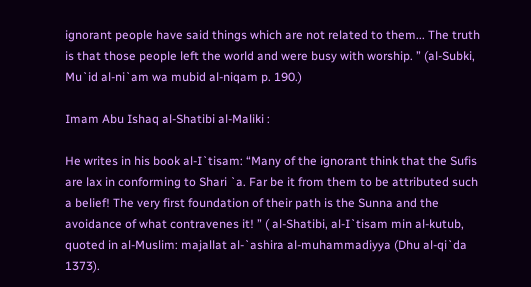ignorant people have said things which are not related to them... The truth is that those people left the world and were busy with worship. ” (al-Subki, Mu`id al-ni`am wa mubid al-niqam p. 190.)

Imam Abu Ishaq al-Shatibi al-Maliki :

He writes in his book al-I`tisam: “Many of the ignorant think that the Sufis are lax in conforming to Shari `a. Far be it from them to be attributed such a belief! The very first foundation of their path is the Sunna and the avoidance of what contravenes it! ” ( al-Shatibi, al-I`tisam min al-kutub, quoted in al-Muslim: majallat al-`ashira al-muhammadiyya (Dhu al-qi`da 1373).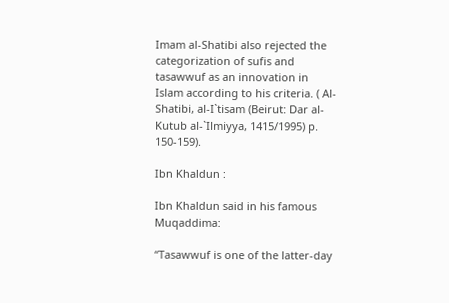Imam al-Shatibi also rejected the categorization of sufis and tasawwuf as an innovation in Islam according to his criteria. ( Al-Shatibi, al-I`tisam (Beirut: Dar al-Kutub al-`Ilmiyya, 1415/1995) p. 150-159).

Ibn Khaldun :

Ibn Khaldun said in his famous Muqaddima:

“Tasawwuf is one of the latter-day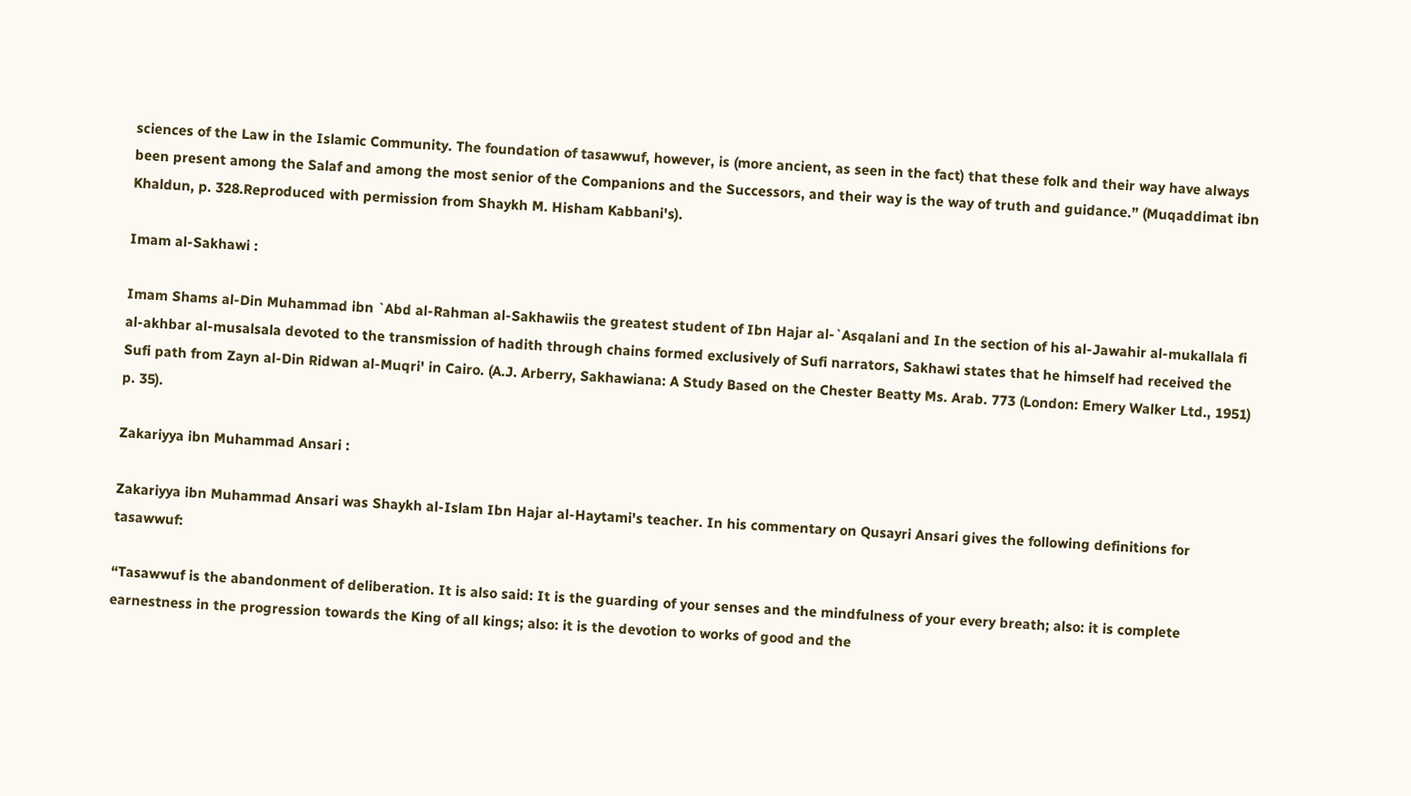sciences of the Law in the Islamic Community. The foundation of tasawwuf, however, is (more ancient, as seen in the fact) that these folk and their way have always been present among the Salaf and among the most senior of the Companions and the Successors, and their way is the way of truth and guidance.” (Muqaddimat ibn Khaldun, p. 328.Reproduced with permission from Shaykh M. Hisham Kabbani's).

Imam al-Sakhawi :

Imam Shams al-Din Muhammad ibn `Abd al-Rahman al-Sakhawiis the greatest student of Ibn Hajar al-`Asqalani and In the section of his al-Jawahir al-mukallala fi al-akhbar al-musalsala devoted to the transmission of hadith through chains formed exclusively of Sufi narrators, Sakhawi states that he himself had received the Sufi path from Zayn al-Din Ridwan al-Muqri' in Cairo. (A.J. Arberry, Sakhawiana: A Study Based on the Chester Beatty Ms. Arab. 773 (London: Emery Walker Ltd., 1951) p. 35).

Zakariyya ibn Muhammad Ansari :

Zakariyya ibn Muhammad Ansari was Shaykh al-Islam Ibn Hajar al-Haytami's teacher. In his commentary on Qusayri Ansari gives the following definitions for tasawwuf:

“Tasawwuf is the abandonment of deliberation. It is also said: It is the guarding of your senses and the mindfulness of your every breath; also: it is complete earnestness in the progression towards the King of all kings; also: it is the devotion to works of good and the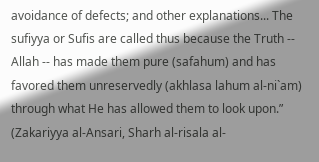avoidance of defects; and other explanations... The sufiyya or Sufis are called thus because the Truth -- Allah -- has made them pure (safahum) and has favored them unreservedly (akhlasa lahum al-ni`am) through what He has allowed them to look upon.” (Zakariyya al-Ansari, Sharh al-risala al-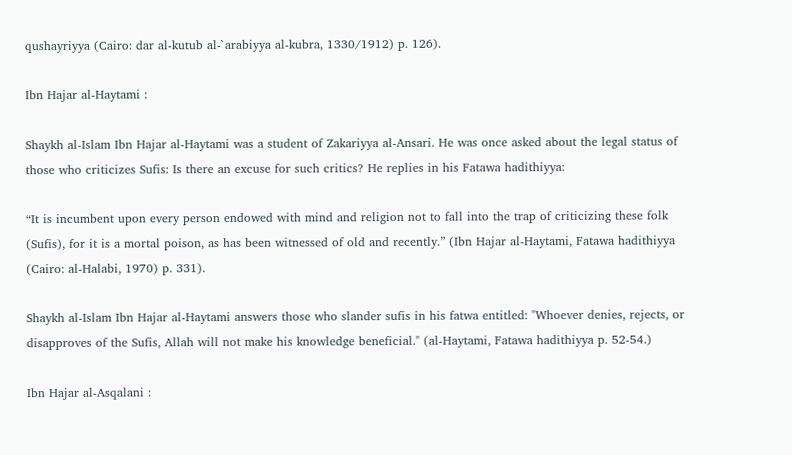qushayriyya (Cairo: dar al-kutub al-`arabiyya al-kubra, 1330/1912) p. 126).

Ibn Hajar al-Haytami :

Shaykh al-Islam Ibn Hajar al-Haytami was a student of Zakariyya al-Ansari. He was once asked about the legal status of those who criticizes Sufis: Is there an excuse for such critics? He replies in his Fatawa hadithiyya:

“It is incumbent upon every person endowed with mind and religion not to fall into the trap of criticizing these folk (Sufis), for it is a mortal poison, as has been witnessed of old and recently.” (Ibn Hajar al-Haytami, Fatawa hadithiyya (Cairo: al-Halabi, 1970) p. 331).

Shaykh al-Islam Ibn Hajar al-Haytami answers those who slander sufis in his fatwa entitled: "Whoever denies, rejects, or disapproves of the Sufis, Allah will not make his knowledge beneficial." (al-Haytami, Fatawa hadithiyya p. 52-54.)

Ibn Hajar al-Asqalani :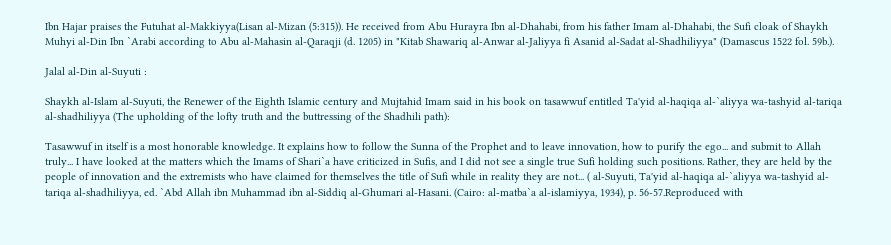Ibn Hajar praises the Futuhat al-Makkiyya(Lisan al-Mizan (5:315)). He received from Abu Hurayra Ibn al-Dhahabi, from his father Imam al-Dhahabi, the Sufi cloak of Shaykh Muhyi al-Din Ibn `Arabi according to Abu al-Mahasin al-Qaraqji (d. 1205) in "Kitab Shawariq al-Anwar al-Jaliyya fi Asanid al-Sadat al-Shadhiliyya" (Damascus 1522 fol. 59b.).

Jalal al-Din al-Suyuti :

Shaykh al-Islam al-Suyuti, the Renewer of the Eighth Islamic century and Mujtahid Imam said in his book on tasawwuf entitled Ta'yid al-haqiqa al-`aliyya wa-tashyid al-tariqa al-shadhiliyya (The upholding of the lofty truth and the buttressing of the Shadhili path):

Tasawwuf in itself is a most honorable knowledge. It explains how to follow the Sunna of the Prophet and to leave innovation, how to purify the ego... and submit to Allah truly... I have looked at the matters which the Imams of Shari`a have criticized in Sufis, and I did not see a single true Sufi holding such positions. Rather, they are held by the people of innovation and the extremists who have claimed for themselves the title of Sufi while in reality they are not... ( al-Suyuti, Ta'yid al-haqiqa al-`aliyya wa-tashyid al-tariqa al-shadhiliyya, ed. `Abd Allah ibn Muhammad ibn al-Siddiq al-Ghumari al-Hasani. (Cairo: al-matba`a al-islamiyya, 1934), p. 56-57.Reproduced with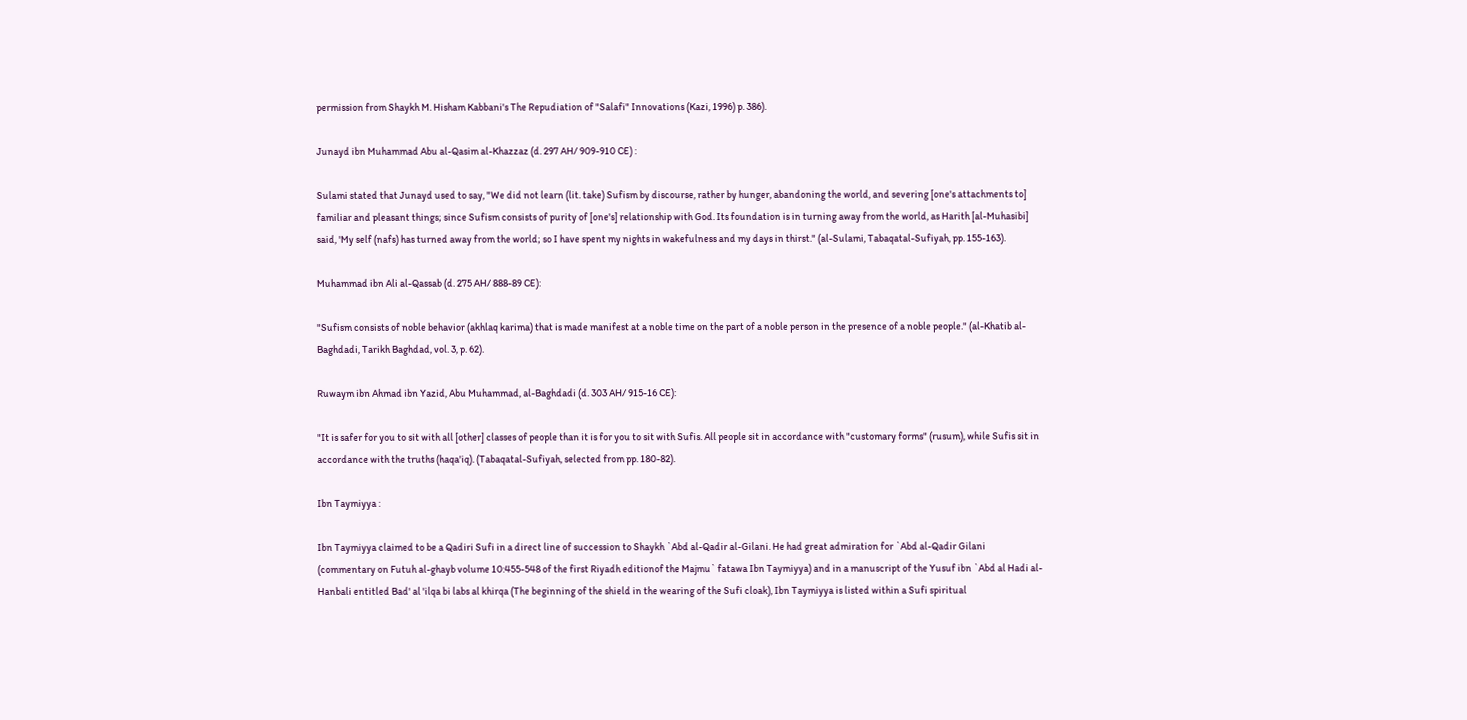permission from Shaykh M. Hisham Kabbani's The Repudiation of "Salafi" Innovations (Kazi, 1996) p. 386).

Junayd ibn Muhammad Abu al-Qasim al-Khazzaz (d. 297 AH/ 909-910 CE) :

Sulami stated that Junayd used to say, "We did not learn (lit. take) Sufism by discourse, rather by hunger, abandoning the world, and severing [one's attachments to] familiar and pleasant things; since Sufism consists of purity of [one's] relationship with God. Its foundation is in turning away from the world, as Harith [al-Muhasibi] said, 'My self (nafs) has turned away from the world; so I have spent my nights in wakefulness and my days in thirst." (al-Sulami, Tabaqatal-Sufiyah, pp. 155-163).

Muhammad ibn Ali al-Qassab (d. 275 AH/ 888-89 CE):

"Sufism consists of noble behavior (akhlaq karima) that is made manifest at a noble time on the part of a noble person in the presence of a noble people." (al-Khatib al-Baghdadi, Tarikh Baghdad, vol. 3, p. 62).

Ruwaym ibn Ahmad ibn Yazid, Abu Muhammad, al-Baghdadi (d. 303 AH/ 915-16 CE):

"It is safer for you to sit with all [other] classes of people than it is for you to sit with Sufis. All people sit in accordance with "customary forms" (rusum), while Sufis sit in accordance with the truths (haqa'iq). (Tabaqatal-Sufiyah, selected from pp. 180-82).

Ibn Taymiyya :

Ibn Taymiyya claimed to be a Qadiri Sufi in a direct line of succession to Shaykh `Abd al-Qadir al-Gilani. He had great admiration for `Abd al-Qadir Gilani (commentary on Futuh al-ghayb volume 10:455-548 of the first Riyadh editionof the Majmu` fatawa Ibn Taymiyya) and in a manuscript of the Yusuf ibn `Abd al Hadi al-Hanbali entitled Bad' al 'ilqa bi labs al khirqa (The beginning of the shield in the wearing of the Sufi cloak), Ibn Taymiyya is listed within a Sufi spiritual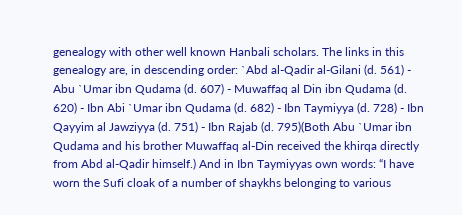genealogy with other well known Hanbali scholars. The links in this genealogy are, in descending order: `Abd al-Qadir al-Gilani (d. 561) - Abu `Umar ibn Qudama (d. 607) - Muwaffaq al Din ibn Qudama (d. 620) - Ibn Abi `Umar ibn Qudama (d. 682) - Ibn Taymiyya (d. 728) - Ibn Qayyim al Jawziyya (d. 751) - Ibn Rajab (d. 795)(Both Abu `Umar ibn Qudama and his brother Muwaffaq al-Din received the khirqa directly from Abd al-Qadir himself.) And in Ibn Taymiyyas own words: “I have worn the Sufi cloak of a number of shaykhs belonging to various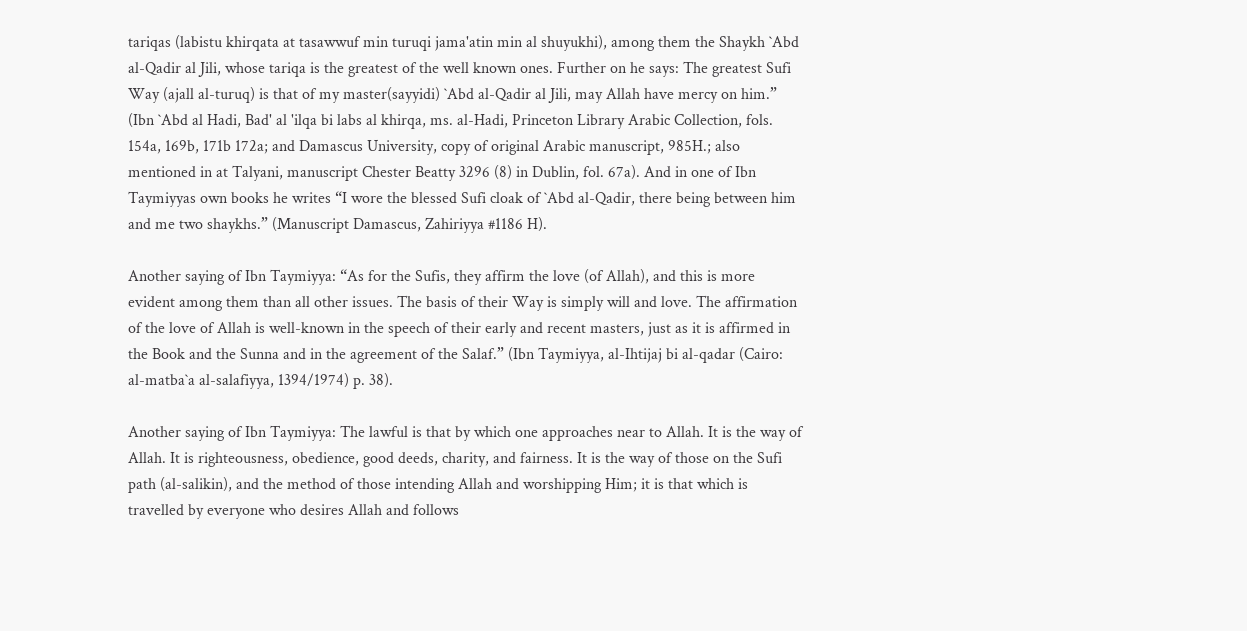tariqas (labistu khirqata at tasawwuf min turuqi jama'atin min al shuyukhi), among them the Shaykh `Abd al-Qadir al Jili, whose tariqa is the greatest of the well known ones. Further on he says: The greatest Sufi Way (ajall al-turuq) is that of my master(sayyidi) `Abd al-Qadir al Jili, may Allah have mercy on him.” (Ibn `Abd al Hadi, Bad' al 'ilqa bi labs al khirqa, ms. al-Hadi, Princeton Library Arabic Collection, fols. 154a, 169b, 171b 172a; and Damascus University, copy of original Arabic manuscript, 985H.; also mentioned in at Talyani, manuscript Chester Beatty 3296 (8) in Dublin, fol. 67a). And in one of Ibn Taymiyyas own books he writes “I wore the blessed Sufi cloak of `Abd al-Qadir, there being between him and me two shaykhs.” (Manuscript Damascus, Zahiriyya #1186 H).

Another saying of Ibn Taymiyya: “As for the Sufis, they affirm the love (of Allah), and this is more evident among them than all other issues. The basis of their Way is simply will and love. The affirmation of the love of Allah is well-known in the speech of their early and recent masters, just as it is affirmed in the Book and the Sunna and in the agreement of the Salaf.” (Ibn Taymiyya, al-Ihtijaj bi al-qadar (Cairo: al-matba`a al-salafiyya, 1394/1974) p. 38).

Another saying of Ibn Taymiyya: The lawful is that by which one approaches near to Allah. It is the way of Allah. It is righteousness, obedience, good deeds, charity, and fairness. It is the way of those on the Sufi path (al-salikin), and the method of those intending Allah and worshipping Him; it is that which is travelled by everyone who desires Allah and follows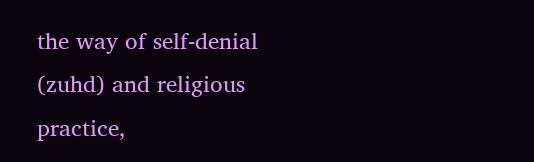the way of self-denial (zuhd) and religious practice,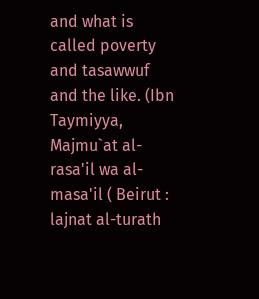and what is called poverty and tasawwuf and the like. (Ibn Taymiyya, Majmu`at al-rasa'il wa al-masa'il ( Beirut : lajnat al-turath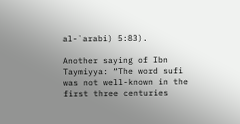al-`arabi) 5:83).

Another saying of Ibn Taymiyya: “The word sufi was not well-known in the first three centuries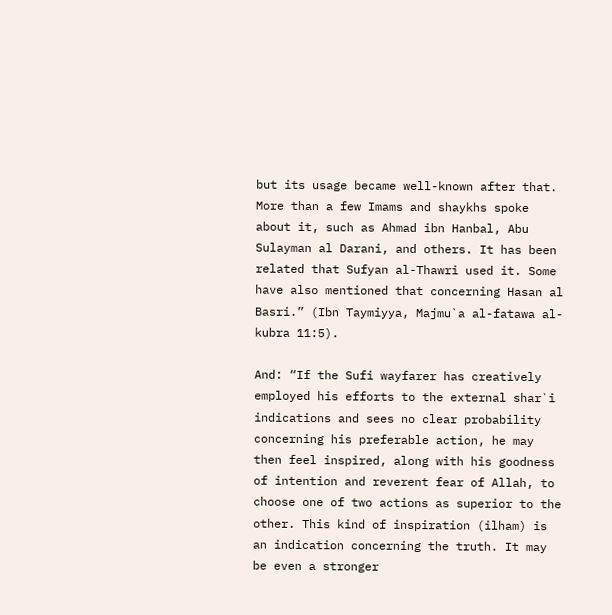but its usage became well-known after that. More than a few Imams and shaykhs spoke about it, such as Ahmad ibn Hanbal, Abu Sulayman al Darani, and others. It has been related that Sufyan al-Thawri used it. Some have also mentioned that concerning Hasan al Basri.” (Ibn Taymiyya, Majmu`a al-fatawa al-kubra 11:5).

And: “If the Sufi wayfarer has creatively employed his efforts to the external shar`i indications and sees no clear probability concerning his preferable action, he may then feel inspired, along with his goodness of intention and reverent fear of Allah, to choose one of two actions as superior to the other. This kind of inspiration (ilham) is an indication concerning the truth. It may be even a stronger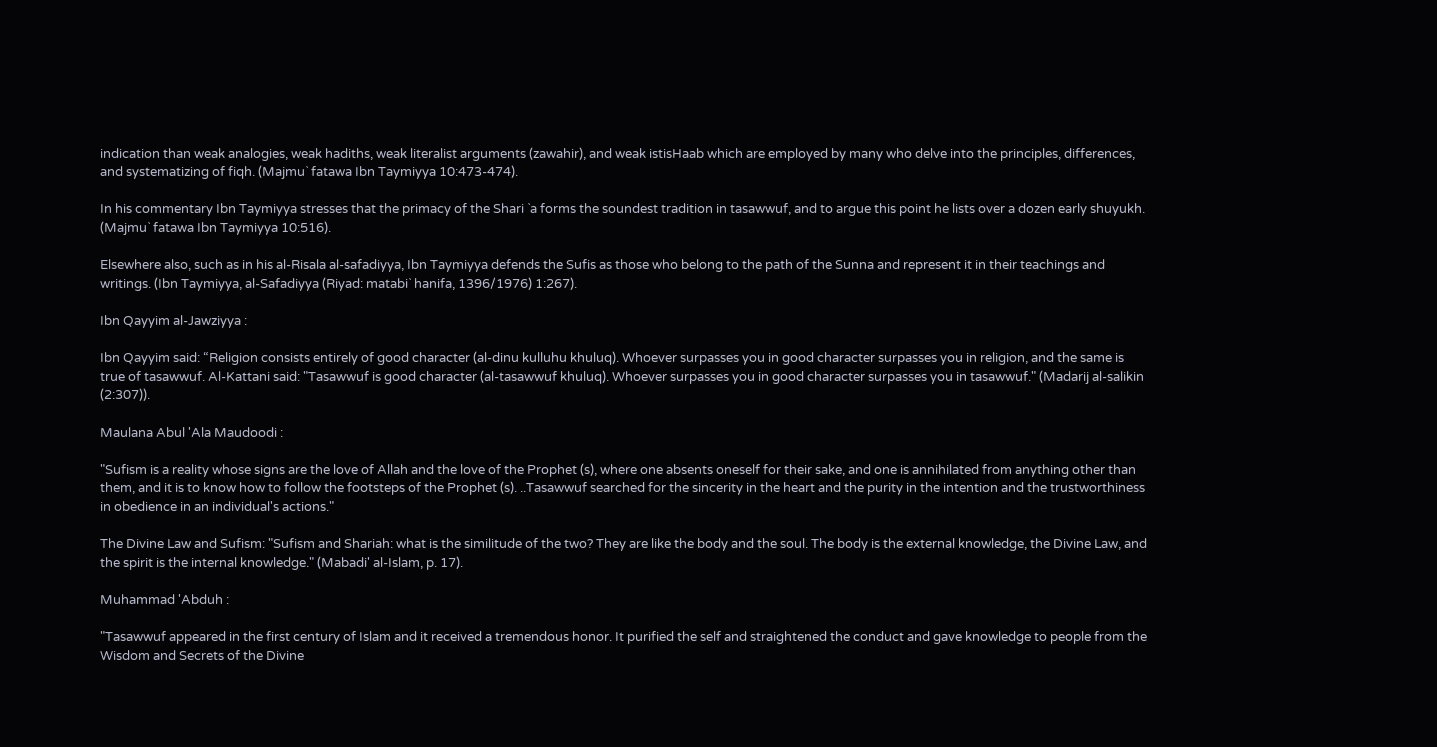indication than weak analogies, weak hadiths, weak literalist arguments (zawahir), and weak istisHaab which are employed by many who delve into the principles, differences, and systematizing of fiqh. (Majmu` fatawa Ibn Taymiyya 10:473-474).

In his commentary Ibn Taymiyya stresses that the primacy of the Shari `a forms the soundest tradition in tasawwuf, and to argue this point he lists over a dozen early shuyukh. (Majmu` fatawa Ibn Taymiyya 10:516).

Elsewhere also, such as in his al-Risala al-safadiyya, Ibn Taymiyya defends the Sufis as those who belong to the path of the Sunna and represent it in their teachings and writings. (Ibn Taymiyya, al-Safadiyya (Riyad: matabi` hanifa, 1396/1976) 1:267).

Ibn Qayyim al-Jawziyya :

Ibn Qayyim said: “Religion consists entirely of good character (al-dinu kulluhu khuluq). Whoever surpasses you in good character surpasses you in religion, and the same is true of tasawwuf. Al-Kattani said: "Tasawwuf is good character (al-tasawwuf khuluq). Whoever surpasses you in good character surpasses you in tasawwuf." (Madarij al-salikin (2:307)).

Maulana Abul 'Ala Maudoodi :

"Sufism is a reality whose signs are the love of Allah and the love of the Prophet (s), where one absents oneself for their sake, and one is annihilated from anything other than them, and it is to know how to follow the footsteps of the Prophet (s). ..Tasawwuf searched for the sincerity in the heart and the purity in the intention and the trustworthiness in obedience in an individual's actions."

The Divine Law and Sufism: "Sufism and Shariah: what is the similitude of the two? They are like the body and the soul. The body is the external knowledge, the Divine Law, and the spirit is the internal knowledge." (Mabadi' al-Islam, p. 17).

Muhammad 'Abduh :

"Tasawwuf appeared in the first century of Islam and it received a tremendous honor. It purified the self and straightened the conduct and gave knowledge to people from the Wisdom and Secrets of the Divine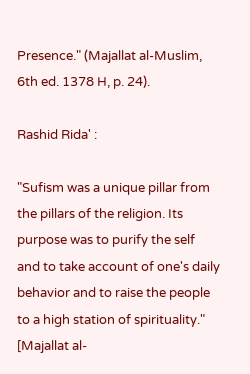Presence." (Majallat al-Muslim, 6th ed. 1378 H, p. 24).

Rashid Rida' :

"Sufism was a unique pillar from the pillars of the religion. Its purpose was to purify the self and to take account of one's daily behavior and to raise the people to a high station of spirituality." [Majallat al-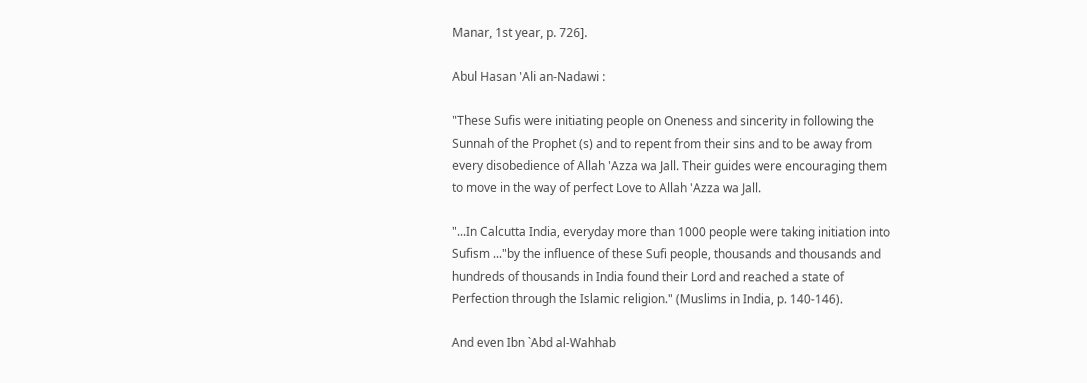Manar, 1st year, p. 726].

Abul Hasan 'Ali an-Nadawi :

"These Sufis were initiating people on Oneness and sincerity in following the Sunnah of the Prophet (s) and to repent from their sins and to be away from every disobedience of Allah 'Azza wa Jall. Their guides were encouraging them to move in the way of perfect Love to Allah 'Azza wa Jall.

"...In Calcutta India, everyday more than 1000 people were taking initiation into Sufism ..."by the influence of these Sufi people, thousands and thousands and hundreds of thousands in India found their Lord and reached a state of Perfection through the Islamic religion." (Muslims in India, p. 140-146).

And even Ibn `Abd al-Wahhab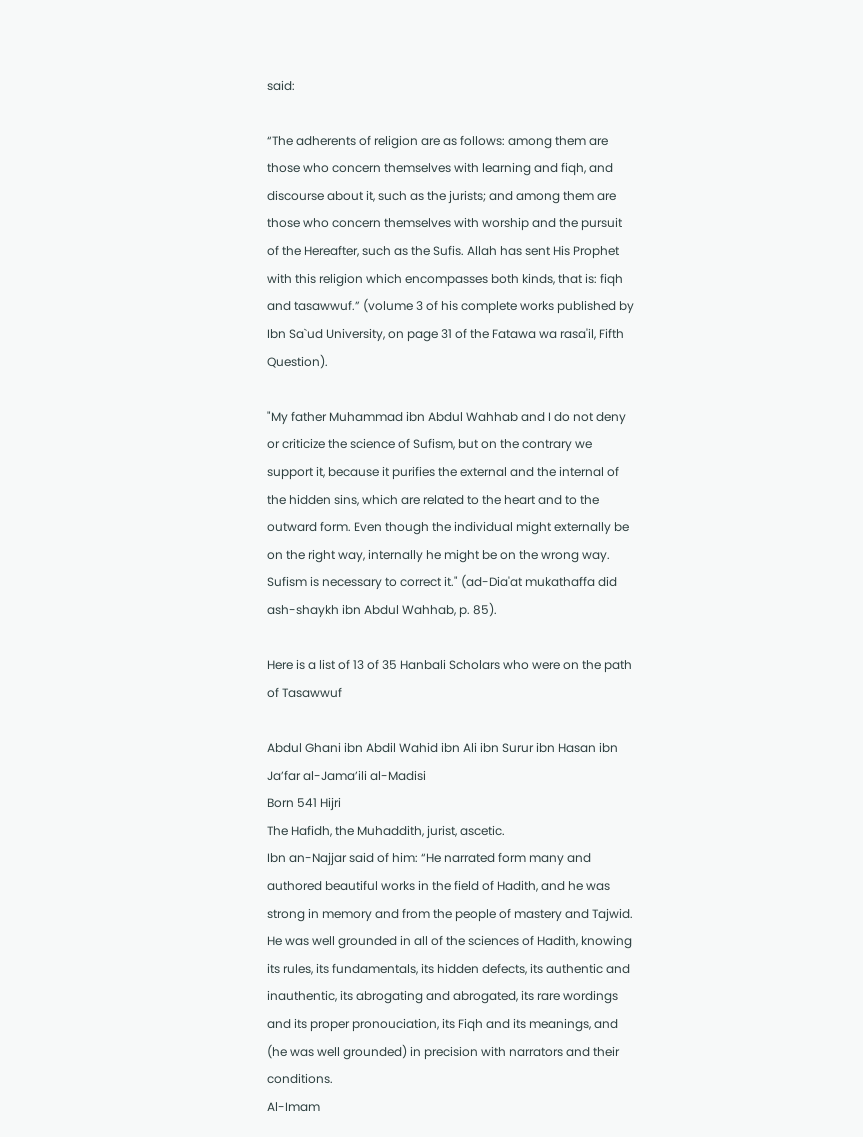said:

“The adherents of religion are as follows: among them are those who concern themselves with learning and fiqh, and discourse about it, such as the jurists; and among them are those who concern themselves with worship and the pursuit of the Hereafter, such as the Sufis. Allah has sent His Prophet with this religion which encompasses both kinds, that is: fiqh and tasawwuf.” (volume 3 of his complete works published by Ibn Sa`ud University, on page 31 of the Fatawa wa rasa'il, Fifth Question).

"My father Muhammad ibn Abdul Wahhab and I do not deny or criticize the science of Sufism, but on the contrary we support it, because it purifies the external and the internal of the hidden sins, which are related to the heart and to the outward form. Even though the individual might externally be on the right way, internally he might be on the wrong way. Sufism is necessary to correct it." (ad-Dia'at mukathaffa did ash-shaykh ibn Abdul Wahhab, p. 85).

Here is a list of 13 of 35 Hanbali Scholars who were on the path of Tasawwuf

Abdul Ghani ibn Abdil Wahid ibn Ali ibn Surur ibn Hasan ibn Ja’far al-Jama’ili al-Madisi
Born 541 Hijri
The Hafidh, the Muhaddith, jurist, ascetic.
Ibn an-Najjar said of him: “He narrated form many and authored beautiful works in the field of Hadith, and he was strong in memory and from the people of mastery and Tajwid. He was well grounded in all of the sciences of Hadith, knowing its rules, its fundamentals, its hidden defects, its authentic and inauthentic, its abrogating and abrogated, its rare wordings and its proper pronouciation, its Fiqh and its meanings, and (he was well grounded) in precision with narrators and their conditions.
Al-Imam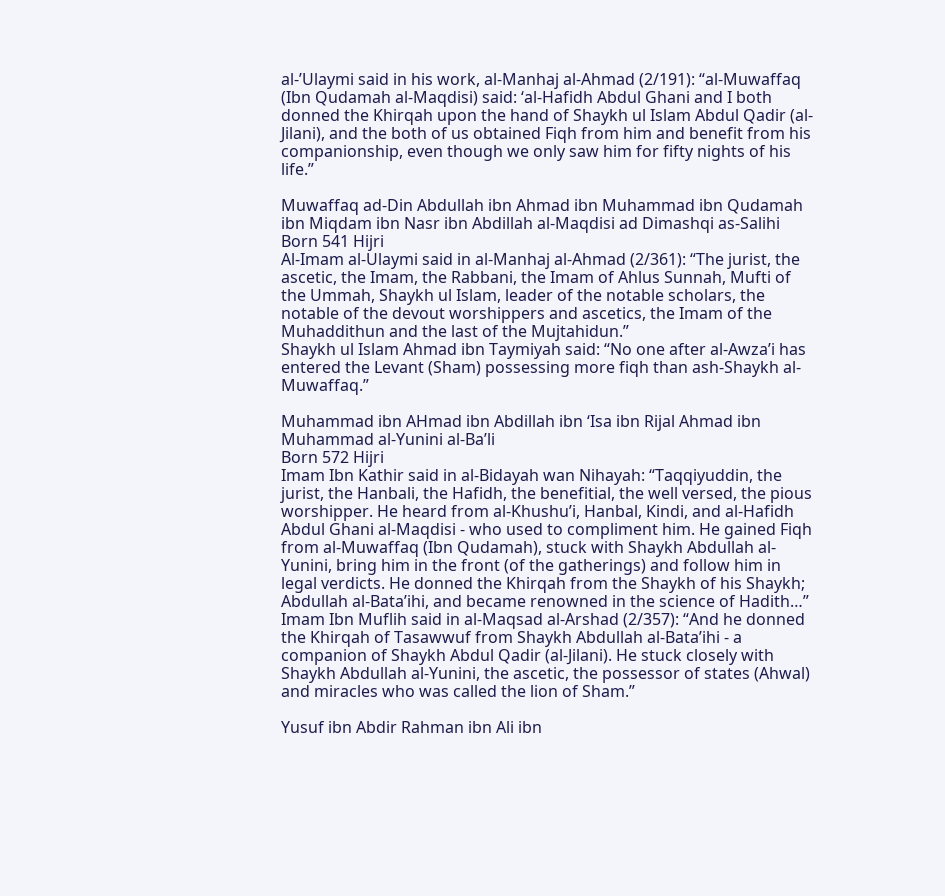al-’Ulaymi said in his work, al-Manhaj al-Ahmad (2/191): “al-Muwaffaq (Ibn Qudamah al-Maqdisi) said: ‘al-Hafidh Abdul Ghani and I both donned the Khirqah upon the hand of Shaykh ul Islam Abdul Qadir (al-Jilani), and the both of us obtained Fiqh from him and benefit from his companionship, even though we only saw him for fifty nights of his life.”

Muwaffaq ad-Din Abdullah ibn Ahmad ibn Muhammad ibn Qudamah ibn Miqdam ibn Nasr ibn Abdillah al-Maqdisi ad Dimashqi as-Salihi
Born 541 Hijri
Al-Imam al-Ulaymi said in al-Manhaj al-Ahmad (2/361): “The jurist, the ascetic, the Imam, the Rabbani, the Imam of Ahlus Sunnah, Mufti of the Ummah, Shaykh ul Islam, leader of the notable scholars, the notable of the devout worshippers and ascetics, the Imam of the Muhaddithun and the last of the Mujtahidun.”
Shaykh ul Islam Ahmad ibn Taymiyah said: “No one after al-Awza’i has entered the Levant (Sham) possessing more fiqh than ash-Shaykh al-Muwaffaq.”

Muhammad ibn AHmad ibn Abdillah ibn ‘Isa ibn Rijal Ahmad ibn Muhammad al-Yunini al-Ba’li
Born 572 Hijri
Imam Ibn Kathir said in al-Bidayah wan Nihayah: “Taqqiyuddin, the jurist, the Hanbali, the Hafidh, the benefitial, the well versed, the pious worshipper. He heard from al-Khushu’i, Hanbal, Kindi, and al-Hafidh Abdul Ghani al-Maqdisi - who used to compliment him. He gained Fiqh from al-Muwaffaq (Ibn Qudamah), stuck with Shaykh Abdullah al-Yunini, bring him in the front (of the gatherings) and follow him in legal verdicts. He donned the Khirqah from the Shaykh of his Shaykh; Abdullah al-Bata’ihi, and became renowned in the science of Hadith…”
Imam Ibn Muflih said in al-Maqsad al-Arshad (2/357): “And he donned the Khirqah of Tasawwuf from Shaykh Abdullah al-Bata’ihi - a companion of Shaykh Abdul Qadir (al-Jilani). He stuck closely with Shaykh Abdullah al-Yunini, the ascetic, the possessor of states (Ahwal) and miracles who was called the lion of Sham.”

Yusuf ibn Abdir Rahman ibn Ali ibn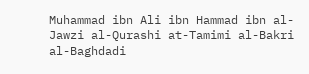Muhammad ibn Ali ibn Hammad ibn al-Jawzi al-Qurashi at-Tamimi al-Bakri al-Baghdadi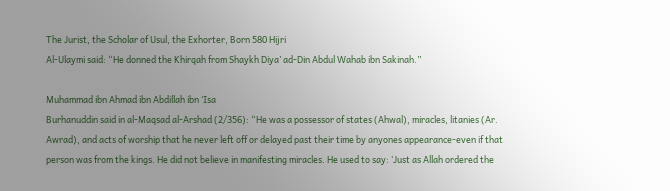The Jurist, the Scholar of Usul, the Exhorter, Born 580 Hijri
Al-Ulaymi said: “He donned the Khirqah from Shaykh Diya’ ad-Din Abdul Wahab ibn Sakinah.”

Muhammad ibn Ahmad ibn Abdillah ibn ‘Isa
Burhanuddin said in al-Maqsad al-Arshad (2/356): “He was a possessor of states (Ahwal), miracles, litanies (Ar. Awrad), and acts of worship that he never left off or delayed past their time by anyones appearance-even if that person was from the kings. He did not believe in manifesting miracles. He used to say: ‘Just as Allah ordered the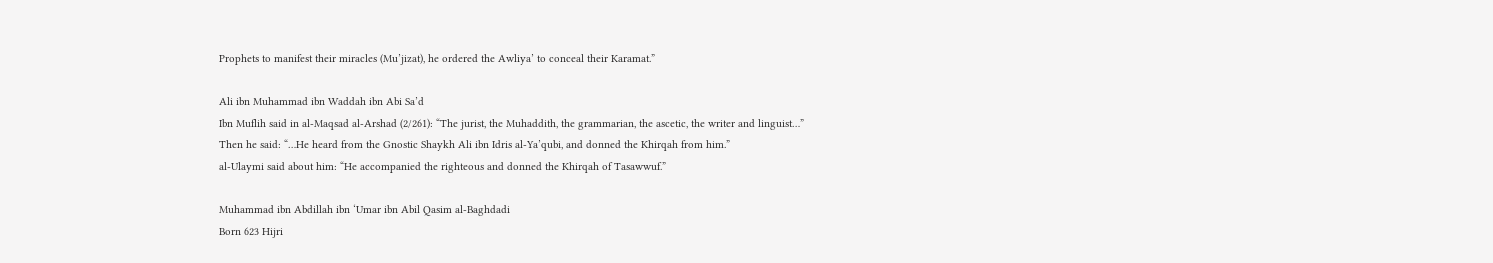Prophets to manifest their miracles (Mu’jizat), he ordered the Awliya’ to conceal their Karamat.”

Ali ibn Muhammad ibn Waddah ibn Abi Sa’d
Ibn Muflih said in al-Maqsad al-Arshad (2/261): “The jurist, the Muhaddith, the grammarian, the ascetic, the writer and linguist…”
Then he said: “…He heard from the Gnostic Shaykh Ali ibn Idris al-Ya’qubi, and donned the Khirqah from him.”
al-Ulaymi said about him: “He accompanied the righteous and donned the Khirqah of Tasawwuf.”

Muhammad ibn Abdillah ibn ‘Umar ibn Abil Qasim al-Baghdadi
Born 623 Hijri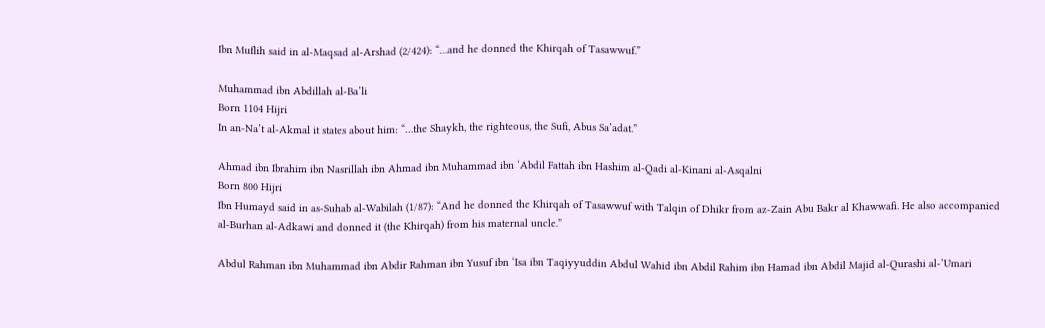Ibn Muflih said in al-Maqsad al-Arshad (2/424): “…and he donned the Khirqah of Tasawwuf.”

Muhammad ibn Abdillah al-Ba’li
Born 1104 Hijri
In an-Na’t al-Akmal it states about him: “…the Shaykh, the righteous, the Sufi, Abus Sa’adat.”

Ahmad ibn Ibrahim ibn Nasrillah ibn Ahmad ibn Muhammad ibn ‘Abdil Fattah ibn Hashim al-Qadi al-Kinani al-Asqalni
Born 800 Hijri
Ibn Humayd said in as-Suhab al-Wabilah (1/87): “And he donned the Khirqah of Tasawwuf with Talqin of Dhikr from az-Zain Abu Bakr al Khawwafi. He also accompanied al-Burhan al-Adkawi and donned it (the Khirqah) from his maternal uncle.”

Abdul Rahman ibn Muhammad ibn Abdir Rahman ibn Yusuf ibn ‘Isa ibn Taqiyyuddin Abdul Wahid ibn Abdil Rahim ibn Hamad ibn Abdil Majid al-Qurashi al-’Umari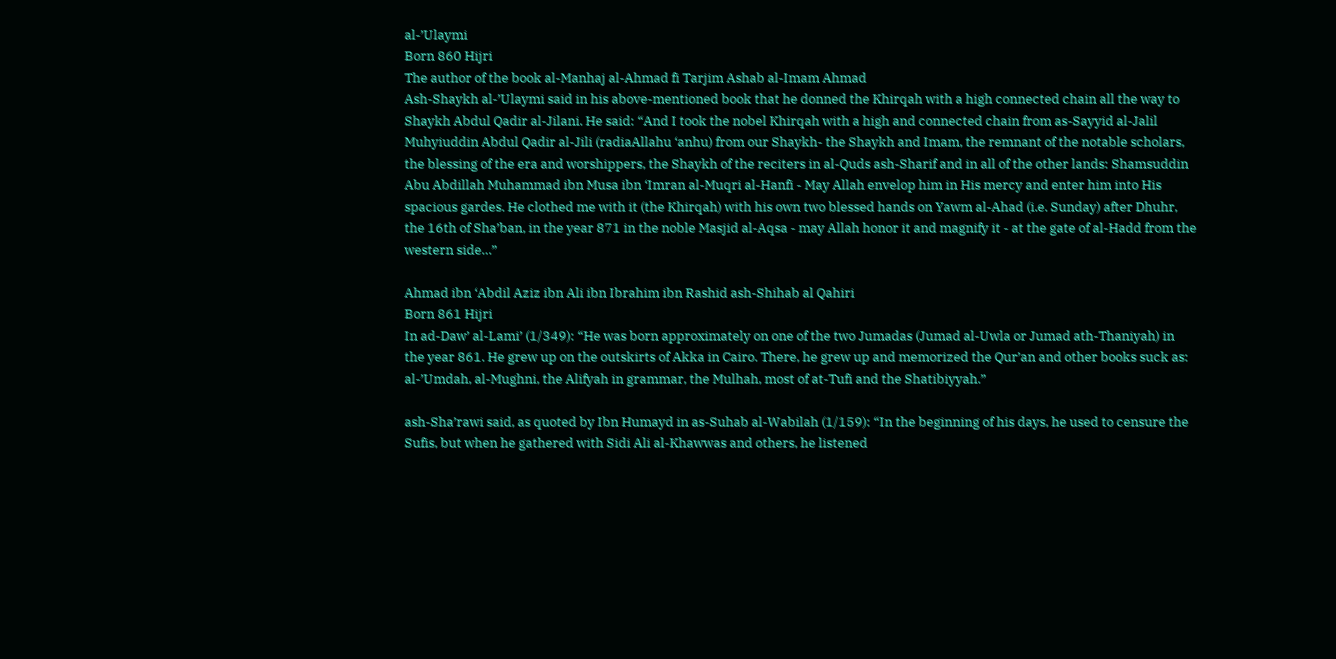al-’Ulaymi
Born 860 Hijri
The author of the book al-Manhaj al-Ahmad fi Tarjim Ashab al-Imam Ahmad
Ash-Shaykh al-’Ulaymi said in his above-mentioned book that he donned the Khirqah with a high connected chain all the way to Shaykh Abdul Qadir al-Jilani. He said: “And I took the nobel Khirqah with a high and connected chain from as-Sayyid al-Jalil Muhyiuddin Abdul Qadir al-Jili (radiaAllahu ‘anhu) from our Shaykh- the Shaykh and Imam, the remnant of the notable scholars, the blessing of the era and worshippers, the Shaykh of the reciters in al-Quds ash-Sharif and in all of the other lands: Shamsuddin Abu Abdillah Muhammad ibn Musa ibn ‘Imran al-Muqri al-Hanfi - May Allah envelop him in His mercy and enter him into His spacious gardes. He clothed me with it (the Khirqah) with his own two blessed hands on Yawm al-Ahad (i.e. Sunday) after Dhuhr, the 16th of Sha’ban, in the year 871 in the noble Masjid al-Aqsa - may Allah honor it and magnify it - at the gate of al-Hadd from the western side…”

Ahmad ibn ‘Abdil Aziz ibn Ali ibn Ibrahim ibn Rashid ash-Shihab al Qahiri
Born 861 Hijri
In ad-Daw’ al-Lami’ (1/349): “He was born approximately on one of the two Jumadas (Jumad al-Uwla or Jumad ath-Thaniyah) in the year 861. He grew up on the outskirts of Akka in Cairo. There, he grew up and memorized the Qur’an and other books suck as: al-’Umdah, al-Mughni, the Alifyah in grammar, the Mulhah, most of at-Tufi and the Shatibiyyah.”

ash-Sha’rawi said, as quoted by Ibn Humayd in as-Suhab al-Wabilah (1/159): “In the beginning of his days, he used to censure the Sufis, but when he gathered with Sidi Ali al-Khawwas and others, he listened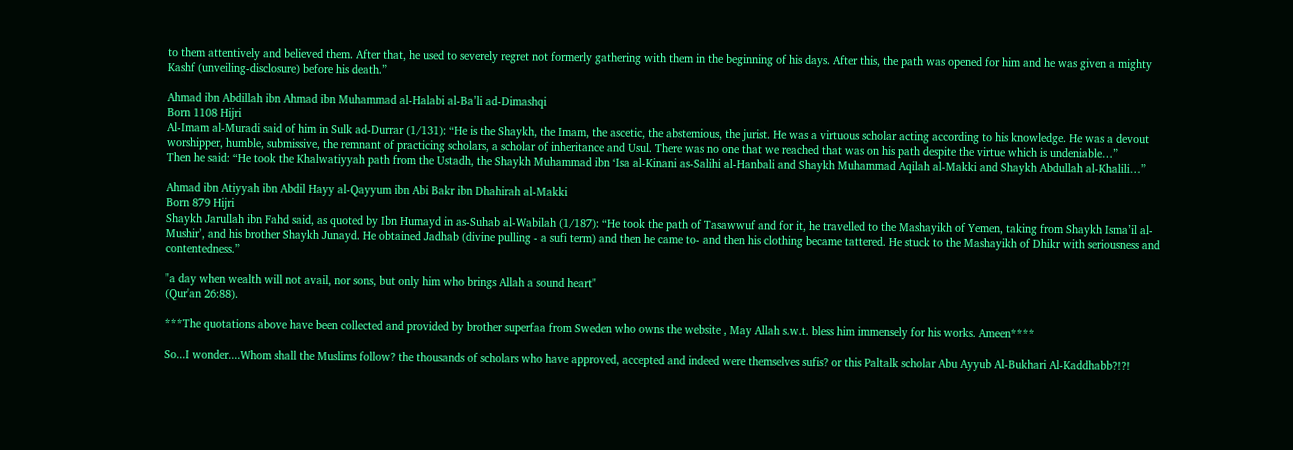to them attentively and believed them. After that, he used to severely regret not formerly gathering with them in the beginning of his days. After this, the path was opened for him and he was given a mighty Kashf (unveiling-disclosure) before his death.”

Ahmad ibn Abdillah ibn Ahmad ibn Muhammad al-Halabi al-Ba’li ad-Dimashqi
Born 1108 Hijri
Al-Imam al-Muradi said of him in Sulk ad-Durrar (1/131): “He is the Shaykh, the Imam, the ascetic, the abstemious, the jurist. He was a virtuous scholar acting according to his knowledge. He was a devout worshipper, humble, submissive, the remnant of practicing scholars, a scholar of inheritance and Usul. There was no one that we reached that was on his path despite the virtue which is undeniable…”
Then he said: “He took the Khalwatiyyah path from the Ustadh, the Shaykh Muhammad ibn ‘Isa al-Kinani as-Salihi al-Hanbali and Shaykh Muhammad Aqilah al-Makki and Shaykh Abdullah al-Khalili…”

Ahmad ibn Atiyyah ibn Abdil Hayy al-Qayyum ibn Abi Bakr ibn Dhahirah al-Makki
Born 879 Hijri
Shaykh Jarullah ibn Fahd said, as quoted by Ibn Humayd in as-Suhab al-Wabilah (1/187): “He took the path of Tasawwuf and for it, he travelled to the Mashayikh of Yemen, taking from Shaykh Isma’il al-Mushir’, and his brother Shaykh Junayd. He obtained Jadhab (divine pulling - a sufi term) and then he came to- and then his clothing became tattered. He stuck to the Mashayikh of Dhikr with seriousness and contentedness.”

"a day when wealth will not avail, nor sons, but only him who brings Allah a sound heart"
(Qur'an 26:88).

***The quotations above have been collected and provided by brother superfaa from Sweden who owns the website , May Allah s.w.t. bless him immensely for his works. Ameen****

So...I wonder....Whom shall the Muslims follow? the thousands of scholars who have approved, accepted and indeed were themselves sufis? or this Paltalk scholar Abu Ayyub Al-Bukhari Al-Kaddhabb?!?!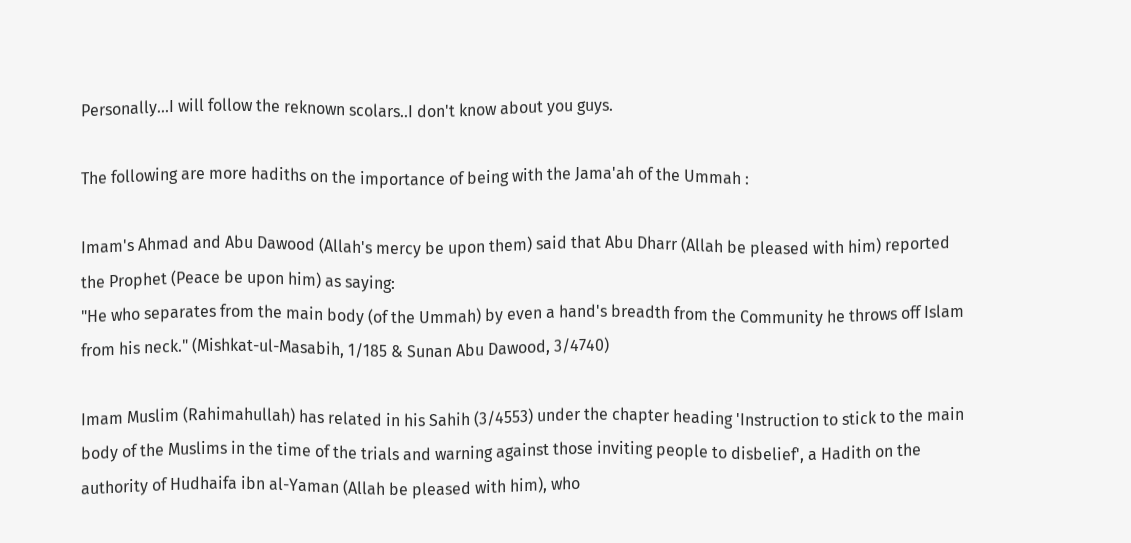Personally...I will follow the reknown scolars..I don't know about you guys.

The following are more hadiths on the importance of being with the Jama'ah of the Ummah :

Imam's Ahmad and Abu Dawood (Allah's mercy be upon them) said that Abu Dharr (Allah be pleased with him) reported the Prophet (Peace be upon him) as saying:
"He who separates from the main body (of the Ummah) by even a hand's breadth from the Community he throws off Islam from his neck." (Mishkat-ul-Masabih, 1/185 & Sunan Abu Dawood, 3/4740)

Imam Muslim (Rahimahullah) has related in his Sahih (3/4553) under the chapter heading 'Instruction to stick to the main body of the Muslims in the time of the trials and warning against those inviting people to disbelief', a Hadith on the authority of Hudhaifa ibn al-Yaman (Allah be pleased with him), who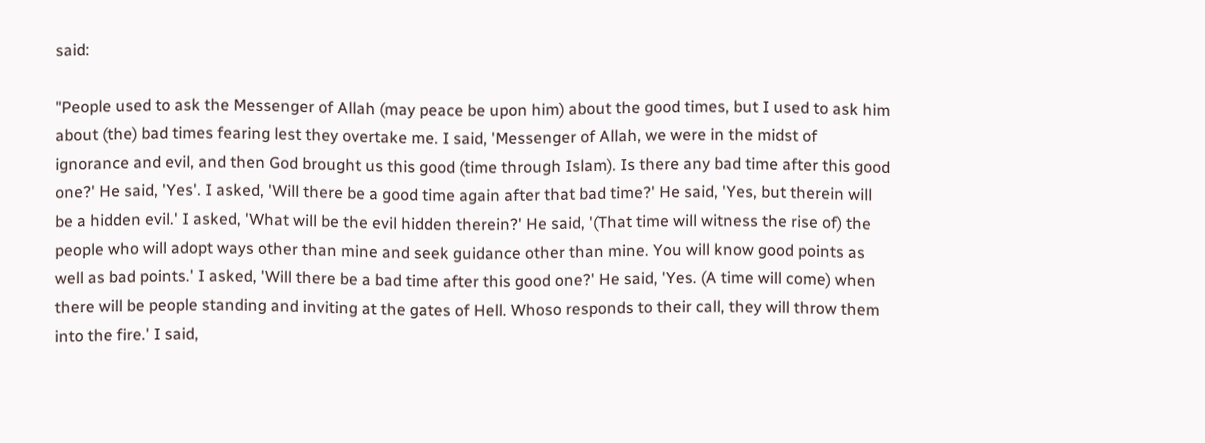said:

"People used to ask the Messenger of Allah (may peace be upon him) about the good times, but I used to ask him about (the) bad times fearing lest they overtake me. I said, 'Messenger of Allah, we were in the midst of ignorance and evil, and then God brought us this good (time through Islam). Is there any bad time after this good one?' He said, 'Yes'. I asked, 'Will there be a good time again after that bad time?' He said, 'Yes, but therein will be a hidden evil.' I asked, 'What will be the evil hidden therein?' He said, '(That time will witness the rise of) the people who will adopt ways other than mine and seek guidance other than mine. You will know good points as well as bad points.' I asked, 'Will there be a bad time after this good one?' He said, 'Yes. (A time will come) when there will be people standing and inviting at the gates of Hell. Whoso responds to their call, they will throw them into the fire.' I said,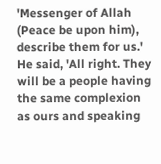'Messenger of Allah (Peace be upon him), describe them for us.' He said, 'All right. They will be a people having the same complexion as ours and speaking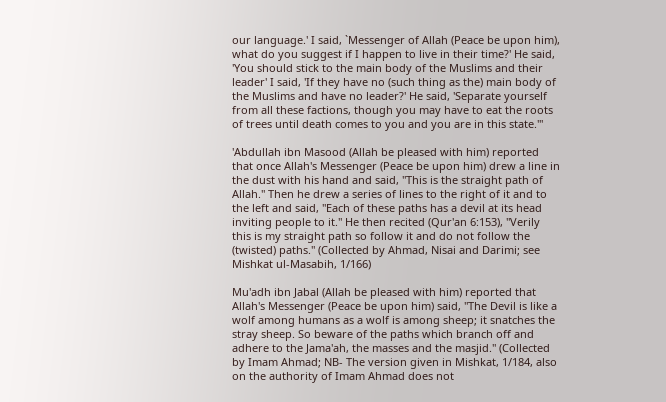our language.' I said, `Messenger of Allah (Peace be upon him), what do you suggest if I happen to live in their time?' He said, 'You should stick to the main body of the Muslims and their leader' I said, 'If they have no (such thing as the) main body of the Muslims and have no leader?' He said, 'Separate yourself from all these factions, though you may have to eat the roots of trees until death comes to you and you are in this state.'"

'Abdullah ibn Masood (Allah be pleased with him) reported that once Allah's Messenger (Peace be upon him) drew a line in the dust with his hand and said, "This is the straight path of Allah." Then he drew a series of lines to the right of it and to the left and said, "Each of these paths has a devil at its head inviting people to it." He then recited (Qur'an 6:153), "Verily this is my straight path so follow it and do not follow the (twisted) paths." (Collected by Ahmad, Nisai and Darimi; see Mishkat ul-Masabih, 1/166)

Mu'adh ibn Jabal (Allah be pleased with him) reported that Allah's Messenger (Peace be upon him) said, "The Devil is like a wolf among humans as a wolf is among sheep; it snatches the stray sheep. So beware of the paths which branch off and adhere to the Jama'ah, the masses and the masjid." (Collected by Imam Ahmad; NB- The version given in Mishkat, 1/184, also on the authority of Imam Ahmad does not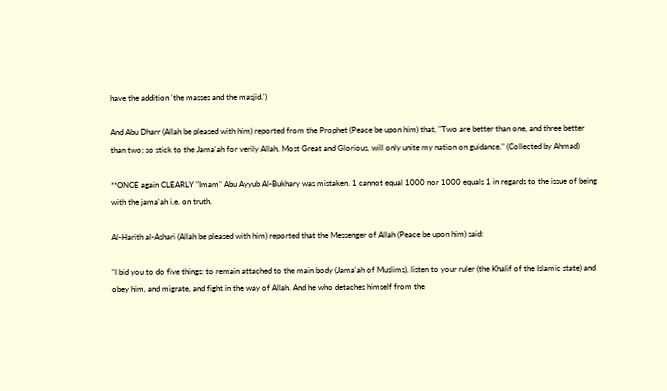have the addition 'the masses and the masjid.')

And Abu Dharr (Allah be pleased with him) reported from the Prophet (Peace be upon him) that, "Two are better than one, and three better than two; so stick to the Jama'ah for verily Allah, Most Great and Glorious, will only unite my nation on guidance." (Collected by Ahmad)

**ONCE again CLEARLY "Imam" Abu Ayyub Al-Bukhary was mistaken. 1 cannot equal 1000 nor 1000 equals 1 in regards to the issue of being with the jama'ah i.e. on truth.

Al-Harith al-Ashari (Allah be pleased with him) reported that the Messenger of Allah (Peace be upon him) said:

"I bid you to do five things: to remain attached to the main body (Jama'ah of Muslims), listen to your ruler (the Khalif of the Islamic state) and obey him, and migrate, and fight in the way of Allah. And he who detaches himself from the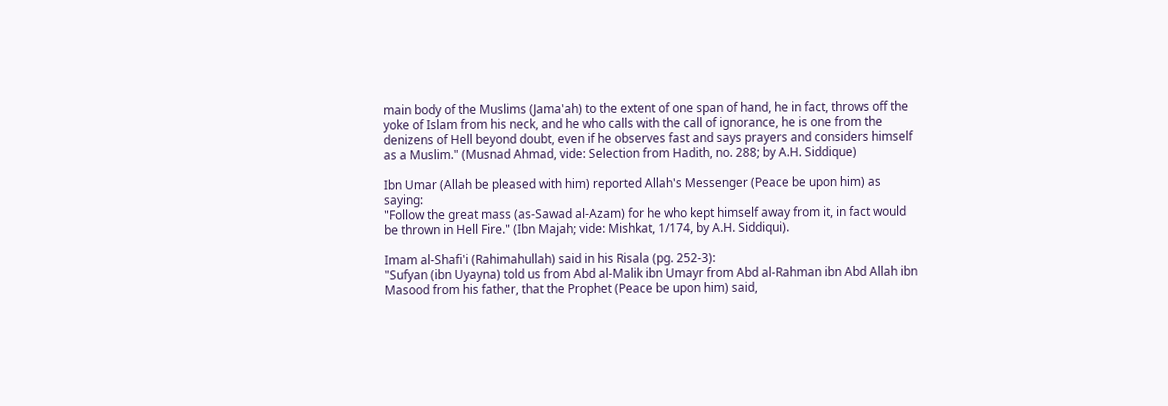main body of the Muslims (Jama'ah) to the extent of one span of hand, he in fact, throws off the yoke of Islam from his neck, and he who calls with the call of ignorance, he is one from the denizens of Hell beyond doubt, even if he observes fast and says prayers and considers himself as a Muslim." (Musnad Ahmad, vide: Selection from Hadith, no. 288; by A.H. Siddique)

Ibn Umar (Allah be pleased with him) reported Allah's Messenger (Peace be upon him) as saying:
"Follow the great mass (as-Sawad al-Azam) for he who kept himself away from it, in fact would be thrown in Hell Fire." (Ibn Majah; vide: Mishkat, 1/174, by A.H. Siddiqui).

Imam al-Shafi'i (Rahimahullah) said in his Risala (pg. 252-3):
"Sufyan (ibn Uyayna) told us from Abd al-Malik ibn Umayr from Abd al-Rahman ibn Abd Allah ibn Masood from his father, that the Prophet (Peace be upon him) said,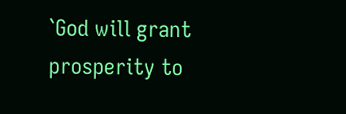`God will grant prosperity to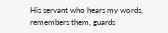His servant who hears my words, remembers them, guards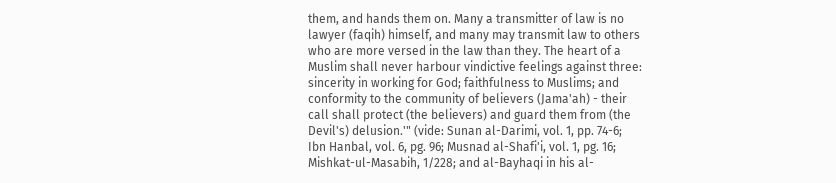them, and hands them on. Many a transmitter of law is no lawyer (faqih) himself, and many may transmit law to others who are more versed in the law than they. The heart of a Muslim shall never harbour vindictive feelings against three: sincerity in working for God; faithfulness to Muslims; and conformity to the community of believers (Jama'ah) - their call shall protect (the believers) and guard them from (the Devil's) delusion.'" (vide: Sunan al-Darimi, vol. 1, pp. 74-6; Ibn Hanbal, vol. 6, pg. 96; Musnad al-Shafi'i, vol. 1, pg. 16; Mishkat-ul-Masabih, 1/228; and al-Bayhaqi in his al-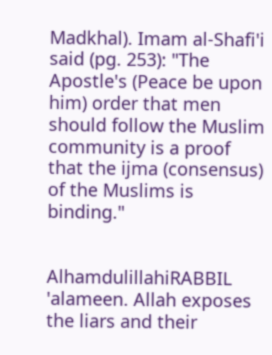Madkhal). Imam al-Shafi'i said (pg. 253): "The Apostle's (Peace be upon him) order that men should follow the Muslim community is a proof that the ijma (consensus) of the Muslims is binding."


AlhamdulillahiRABBIL 'alameen. Allah exposes the liars and their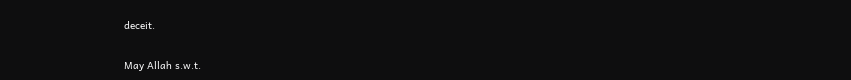deceit.

May Allah s.w.t.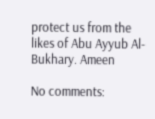protect us from the likes of Abu Ayyub Al-Bukhary. Ameen

No comments: